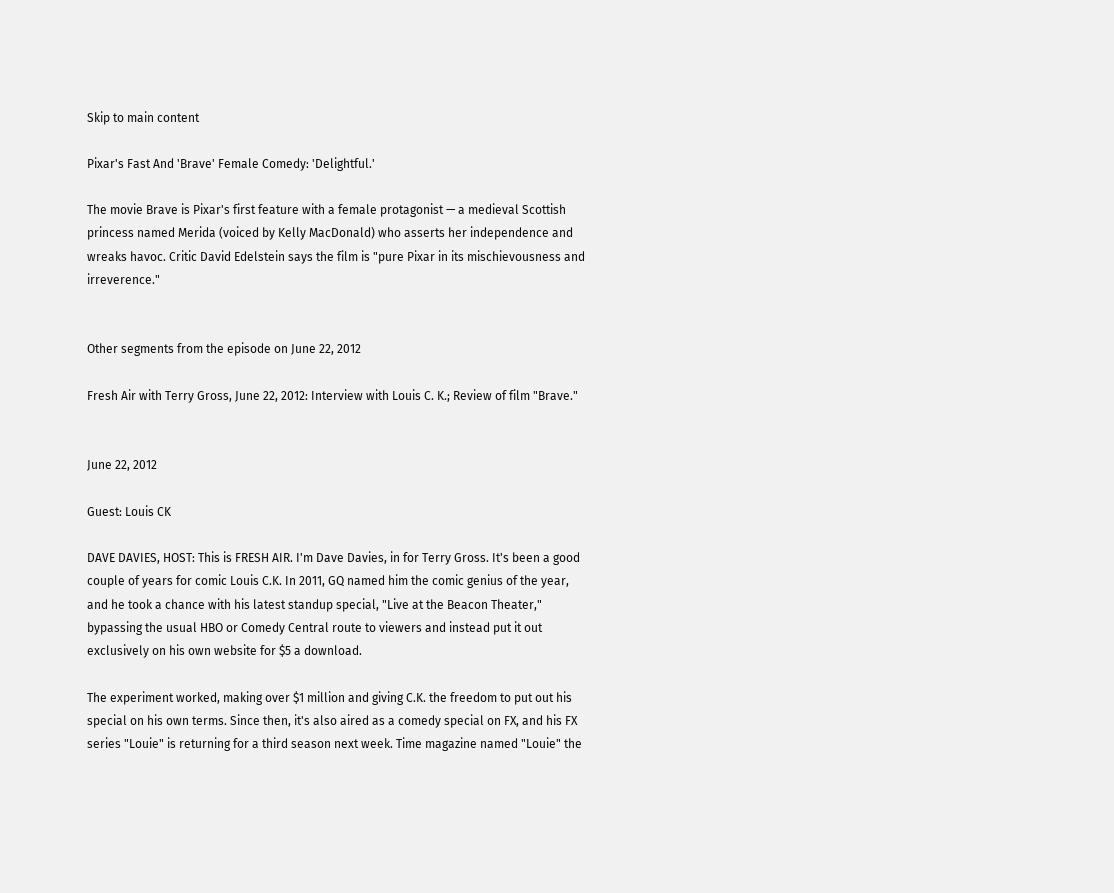Skip to main content

Pixar's Fast And 'Brave' Female Comedy: 'Delightful.'

The movie Brave is Pixar's first feature with a female protagonist — a medieval Scottish princess named Merida (voiced by Kelly MacDonald) who asserts her independence and wreaks havoc. Critic David Edelstein says the film is "pure Pixar in its mischievousness and irreverence."


Other segments from the episode on June 22, 2012

Fresh Air with Terry Gross, June 22, 2012: Interview with Louis C. K.; Review of film "Brave."


June 22, 2012

Guest: Louis CK

DAVE DAVIES, HOST: This is FRESH AIR. I'm Dave Davies, in for Terry Gross. It's been a good couple of years for comic Louis C.K. In 2011, GQ named him the comic genius of the year, and he took a chance with his latest standup special, "Live at the Beacon Theater," bypassing the usual HBO or Comedy Central route to viewers and instead put it out exclusively on his own website for $5 a download.

The experiment worked, making over $1 million and giving C.K. the freedom to put out his special on his own terms. Since then, it's also aired as a comedy special on FX, and his FX series "Louie" is returning for a third season next week. Time magazine named "Louie" the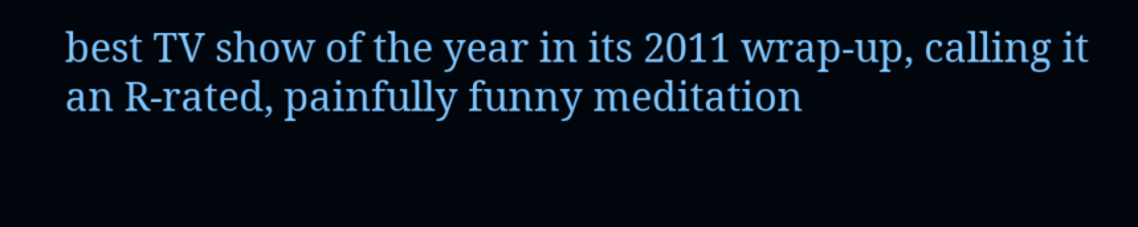best TV show of the year in its 2011 wrap-up, calling it an R-rated, painfully funny meditation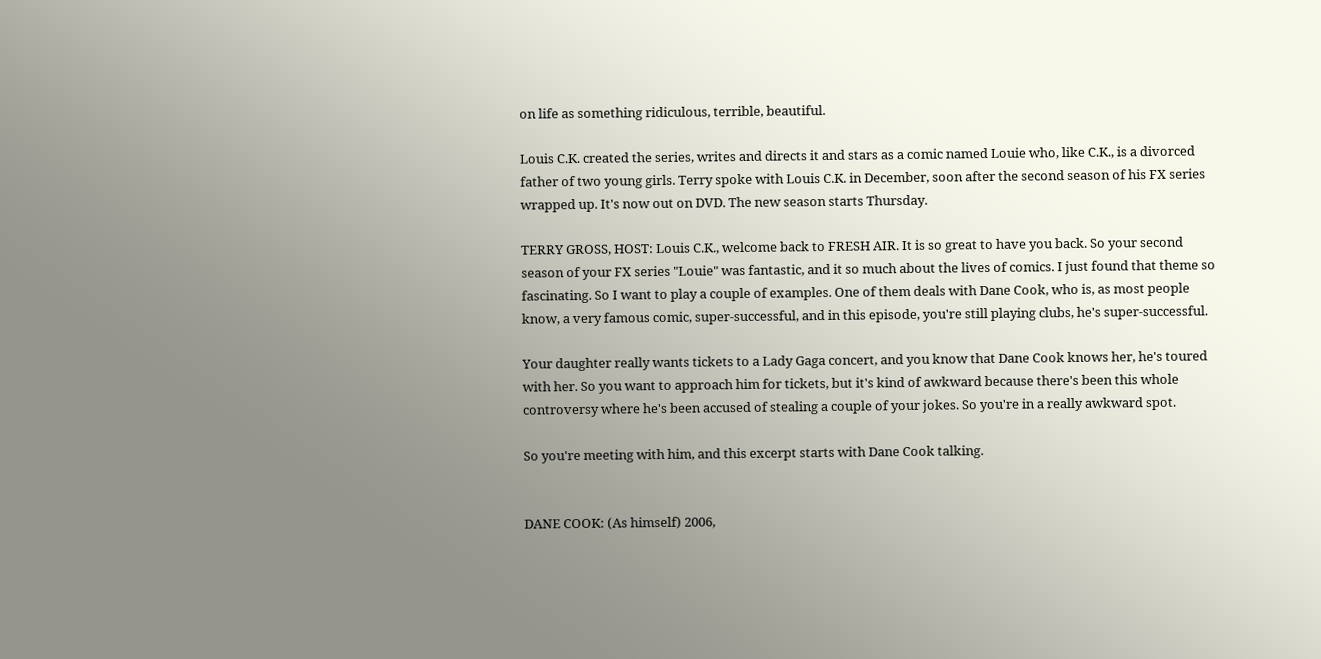on life as something ridiculous, terrible, beautiful.

Louis C.K. created the series, writes and directs it and stars as a comic named Louie who, like C.K., is a divorced father of two young girls. Terry spoke with Louis C.K. in December, soon after the second season of his FX series wrapped up. It's now out on DVD. The new season starts Thursday.

TERRY GROSS, HOST: Louis C.K., welcome back to FRESH AIR. It is so great to have you back. So your second season of your FX series "Louie" was fantastic, and it so much about the lives of comics. I just found that theme so fascinating. So I want to play a couple of examples. One of them deals with Dane Cook, who is, as most people know, a very famous comic, super-successful, and in this episode, you're still playing clubs, he's super-successful.

Your daughter really wants tickets to a Lady Gaga concert, and you know that Dane Cook knows her, he's toured with her. So you want to approach him for tickets, but it's kind of awkward because there's been this whole controversy where he's been accused of stealing a couple of your jokes. So you're in a really awkward spot.

So you're meeting with him, and this excerpt starts with Dane Cook talking.


DANE COOK: (As himself) 2006,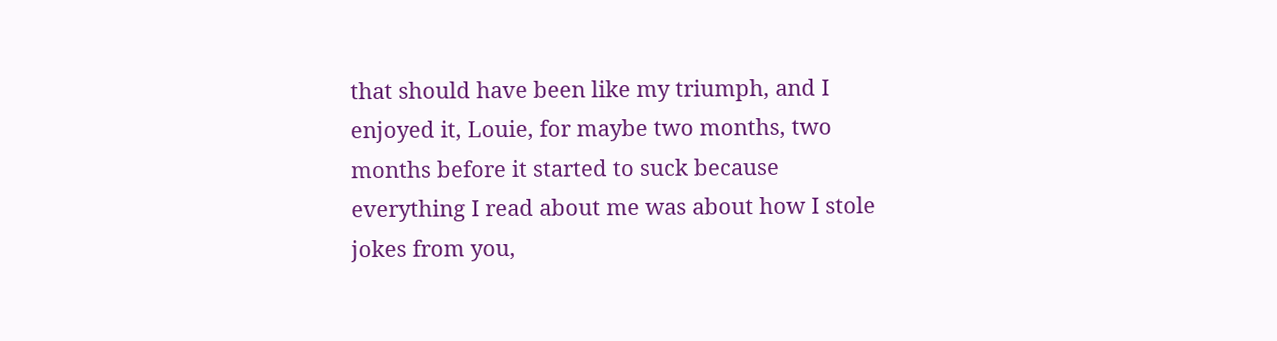that should have been like my triumph, and I enjoyed it, Louie, for maybe two months, two months before it started to suck because everything I read about me was about how I stole jokes from you,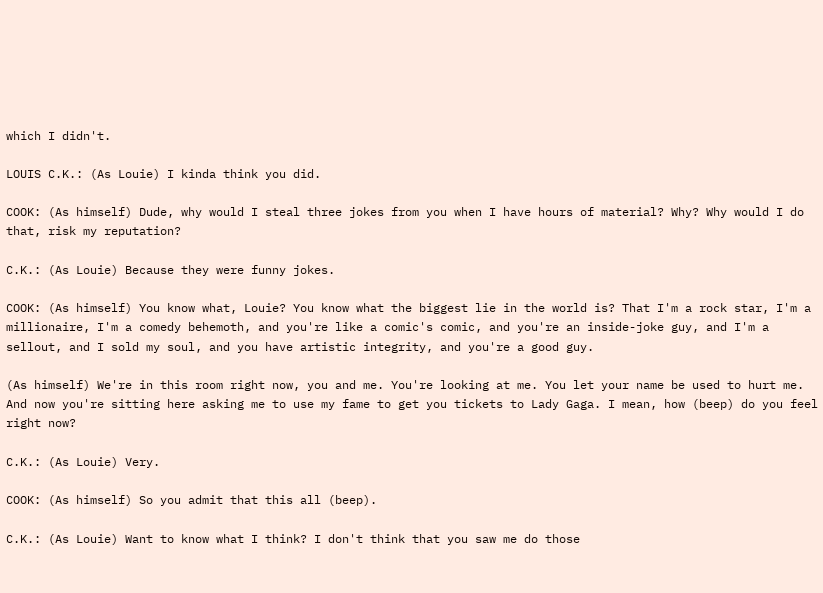which I didn't.

LOUIS C.K.: (As Louie) I kinda think you did.

COOK: (As himself) Dude, why would I steal three jokes from you when I have hours of material? Why? Why would I do that, risk my reputation?

C.K.: (As Louie) Because they were funny jokes.

COOK: (As himself) You know what, Louie? You know what the biggest lie in the world is? That I'm a rock star, I'm a millionaire, I'm a comedy behemoth, and you're like a comic's comic, and you're an inside-joke guy, and I'm a sellout, and I sold my soul, and you have artistic integrity, and you're a good guy.

(As himself) We're in this room right now, you and me. You're looking at me. You let your name be used to hurt me. And now you're sitting here asking me to use my fame to get you tickets to Lady Gaga. I mean, how (beep) do you feel right now?

C.K.: (As Louie) Very.

COOK: (As himself) So you admit that this all (beep).

C.K.: (As Louie) Want to know what I think? I don't think that you saw me do those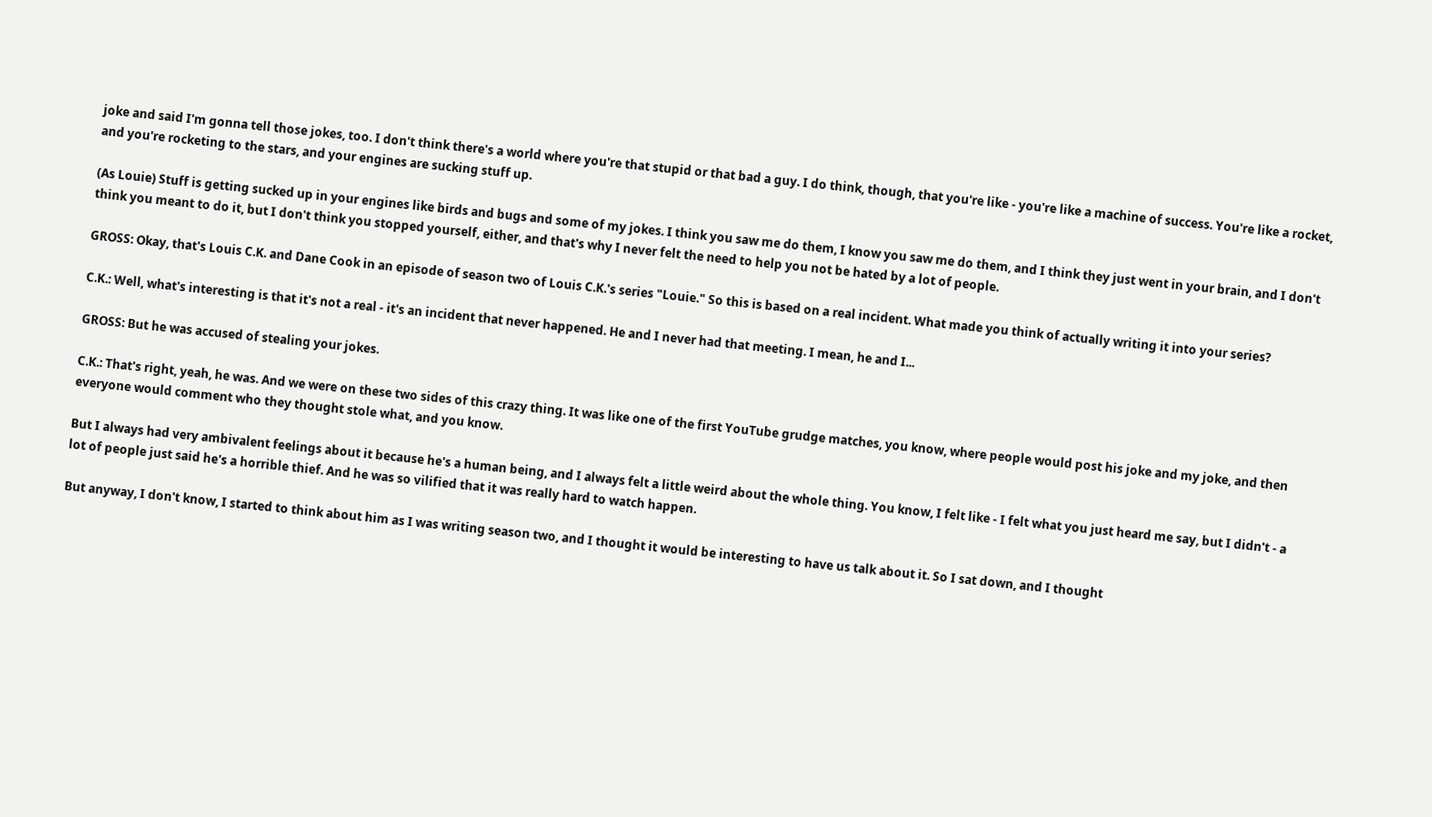joke and said I'm gonna tell those jokes, too. I don't think there's a world where you're that stupid or that bad a guy. I do think, though, that you're like - you're like a machine of success. You're like a rocket, and you're rocketing to the stars, and your engines are sucking stuff up.

(As Louie) Stuff is getting sucked up in your engines like birds and bugs and some of my jokes. I think you saw me do them, I know you saw me do them, and I think they just went in your brain, and I don't think you meant to do it, but I don't think you stopped yourself, either, and that's why I never felt the need to help you not be hated by a lot of people.

GROSS: Okay, that's Louis C.K. and Dane Cook in an episode of season two of Louis C.K.'s series "Louie." So this is based on a real incident. What made you think of actually writing it into your series?

C.K.: Well, what's interesting is that it's not a real - it's an incident that never happened. He and I never had that meeting. I mean, he and I...

GROSS: But he was accused of stealing your jokes.

C.K.: That's right, yeah, he was. And we were on these two sides of this crazy thing. It was like one of the first YouTube grudge matches, you know, where people would post his joke and my joke, and then everyone would comment who they thought stole what, and you know.

But I always had very ambivalent feelings about it because he's a human being, and I always felt a little weird about the whole thing. You know, I felt like - I felt what you just heard me say, but I didn't - a lot of people just said he's a horrible thief. And he was so vilified that it was really hard to watch happen.

But anyway, I don't know, I started to think about him as I was writing season two, and I thought it would be interesting to have us talk about it. So I sat down, and I thought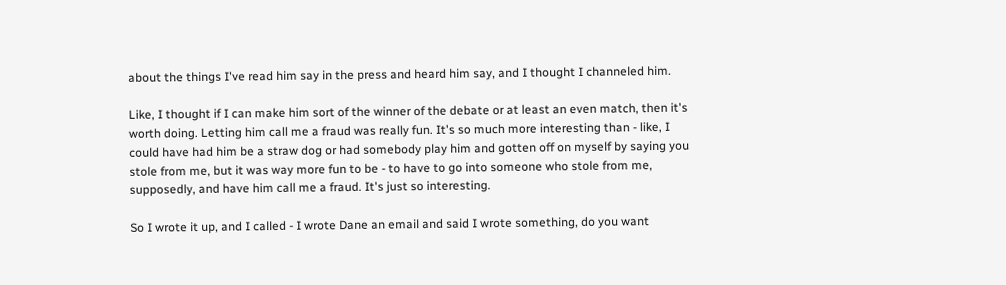about the things I've read him say in the press and heard him say, and I thought I channeled him.

Like, I thought if I can make him sort of the winner of the debate or at least an even match, then it's worth doing. Letting him call me a fraud was really fun. It's so much more interesting than - like, I could have had him be a straw dog or had somebody play him and gotten off on myself by saying you stole from me, but it was way more fun to be - to have to go into someone who stole from me, supposedly, and have him call me a fraud. It's just so interesting.

So I wrote it up, and I called - I wrote Dane an email and said I wrote something, do you want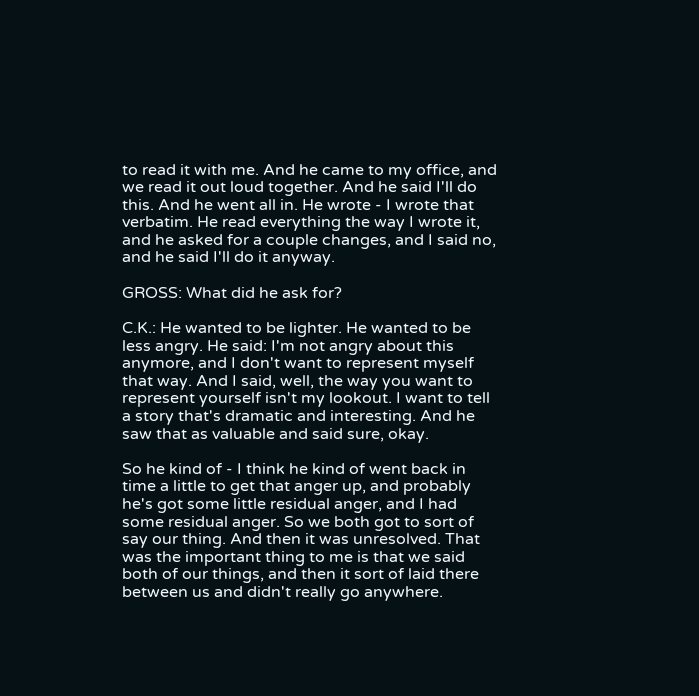to read it with me. And he came to my office, and we read it out loud together. And he said I'll do this. And he went all in. He wrote - I wrote that verbatim. He read everything the way I wrote it, and he asked for a couple changes, and I said no, and he said I'll do it anyway.

GROSS: What did he ask for?

C.K.: He wanted to be lighter. He wanted to be less angry. He said: I'm not angry about this anymore, and I don't want to represent myself that way. And I said, well, the way you want to represent yourself isn't my lookout. I want to tell a story that's dramatic and interesting. And he saw that as valuable and said sure, okay.

So he kind of - I think he kind of went back in time a little to get that anger up, and probably he's got some little residual anger, and I had some residual anger. So we both got to sort of say our thing. And then it was unresolved. That was the important thing to me is that we said both of our things, and then it sort of laid there between us and didn't really go anywhere.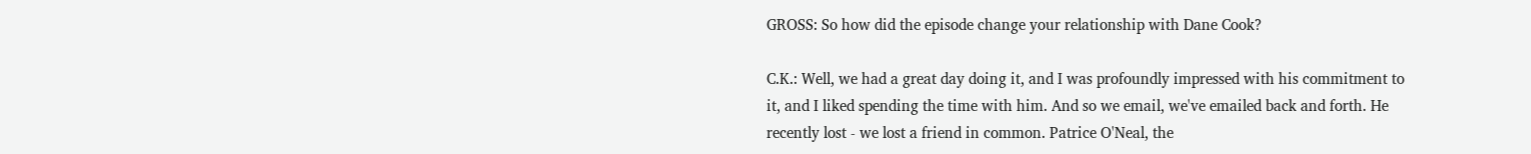GROSS: So how did the episode change your relationship with Dane Cook?

C.K.: Well, we had a great day doing it, and I was profoundly impressed with his commitment to it, and I liked spending the time with him. And so we email, we've emailed back and forth. He recently lost - we lost a friend in common. Patrice O'Neal, the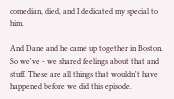comedian, died, and I dedicated my special to him.

And Dane and he came up together in Boston. So we've - we shared feelings about that and stuff. These are all things that wouldn't have happened before we did this episode.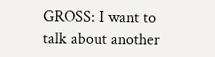GROSS: I want to talk about another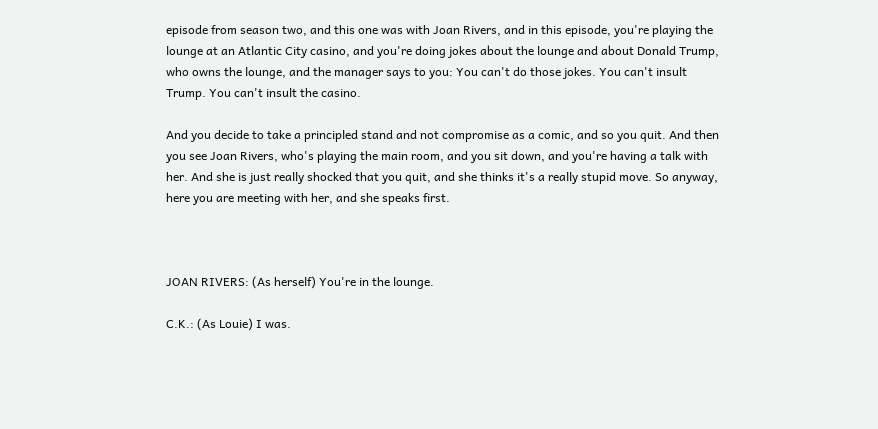episode from season two, and this one was with Joan Rivers, and in this episode, you're playing the lounge at an Atlantic City casino, and you're doing jokes about the lounge and about Donald Trump, who owns the lounge, and the manager says to you: You can't do those jokes. You can't insult Trump. You can't insult the casino.

And you decide to take a principled stand and not compromise as a comic, and so you quit. And then you see Joan Rivers, who's playing the main room, and you sit down, and you're having a talk with her. And she is just really shocked that you quit, and she thinks it's a really stupid move. So anyway, here you are meeting with her, and she speaks first.



JOAN RIVERS: (As herself) You're in the lounge.

C.K.: (As Louie) I was.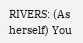RIVERS: (As herself) You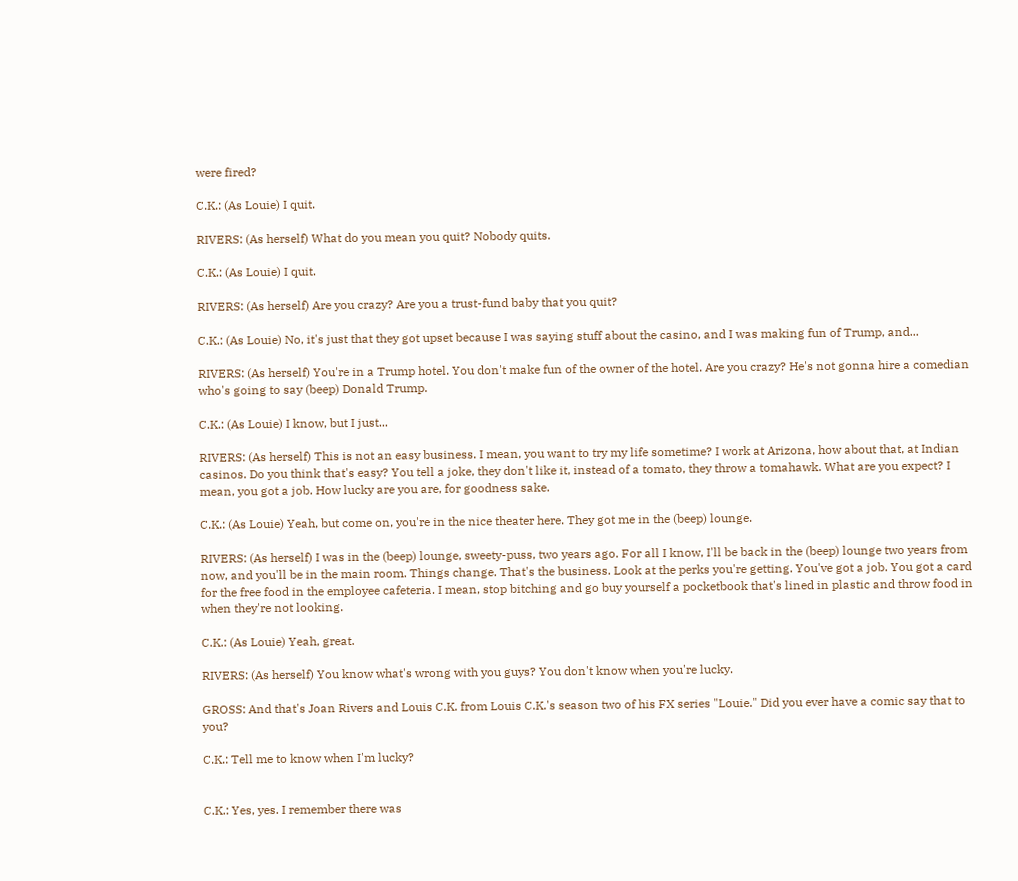were fired?

C.K.: (As Louie) I quit.

RIVERS: (As herself) What do you mean you quit? Nobody quits.

C.K.: (As Louie) I quit.

RIVERS: (As herself) Are you crazy? Are you a trust-fund baby that you quit?

C.K.: (As Louie) No, it's just that they got upset because I was saying stuff about the casino, and I was making fun of Trump, and...

RIVERS: (As herself) You're in a Trump hotel. You don't make fun of the owner of the hotel. Are you crazy? He's not gonna hire a comedian who's going to say (beep) Donald Trump.

C.K.: (As Louie) I know, but I just...

RIVERS: (As herself) This is not an easy business. I mean, you want to try my life sometime? I work at Arizona, how about that, at Indian casinos. Do you think that's easy? You tell a joke, they don't like it, instead of a tomato, they throw a tomahawk. What are you expect? I mean, you got a job. How lucky are you are, for goodness sake.

C.K.: (As Louie) Yeah, but come on, you're in the nice theater here. They got me in the (beep) lounge.

RIVERS: (As herself) I was in the (beep) lounge, sweety-puss, two years ago. For all I know, I'll be back in the (beep) lounge two years from now, and you'll be in the main room. Things change. That's the business. Look at the perks you're getting. You've got a job. You got a card for the free food in the employee cafeteria. I mean, stop bitching and go buy yourself a pocketbook that's lined in plastic and throw food in when they're not looking.

C.K.: (As Louie) Yeah, great.

RIVERS: (As herself) You know what's wrong with you guys? You don't know when you're lucky.

GROSS: And that's Joan Rivers and Louis C.K. from Louis C.K.'s season two of his FX series "Louie." Did you ever have a comic say that to you?

C.K.: Tell me to know when I'm lucky?


C.K.: Yes, yes. I remember there was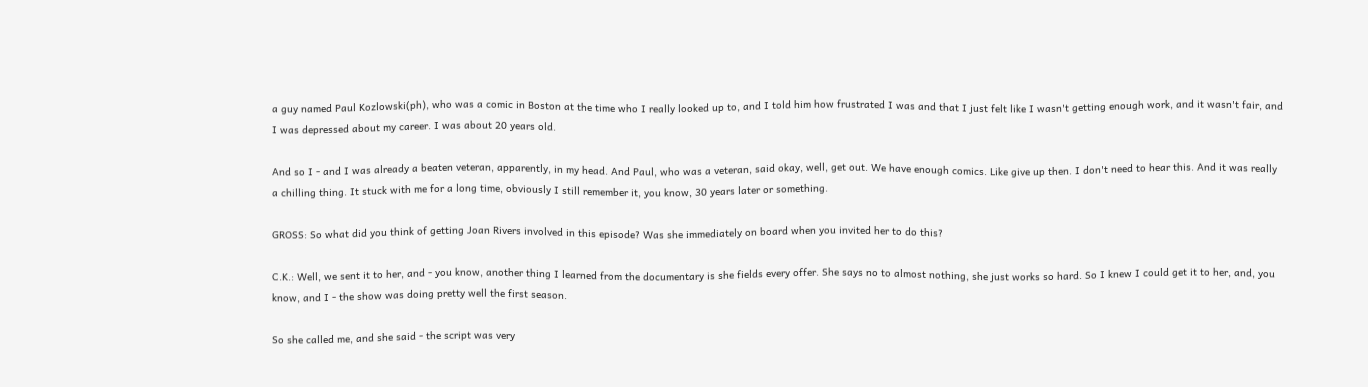a guy named Paul Kozlowski(ph), who was a comic in Boston at the time who I really looked up to, and I told him how frustrated I was and that I just felt like I wasn't getting enough work, and it wasn't fair, and I was depressed about my career. I was about 20 years old.

And so I - and I was already a beaten veteran, apparently, in my head. And Paul, who was a veteran, said okay, well, get out. We have enough comics. Like give up then. I don't need to hear this. And it was really a chilling thing. It stuck with me for a long time, obviously I still remember it, you know, 30 years later or something.

GROSS: So what did you think of getting Joan Rivers involved in this episode? Was she immediately on board when you invited her to do this?

C.K.: Well, we sent it to her, and - you know, another thing I learned from the documentary is she fields every offer. She says no to almost nothing, she just works so hard. So I knew I could get it to her, and, you know, and I - the show was doing pretty well the first season.

So she called me, and she said - the script was very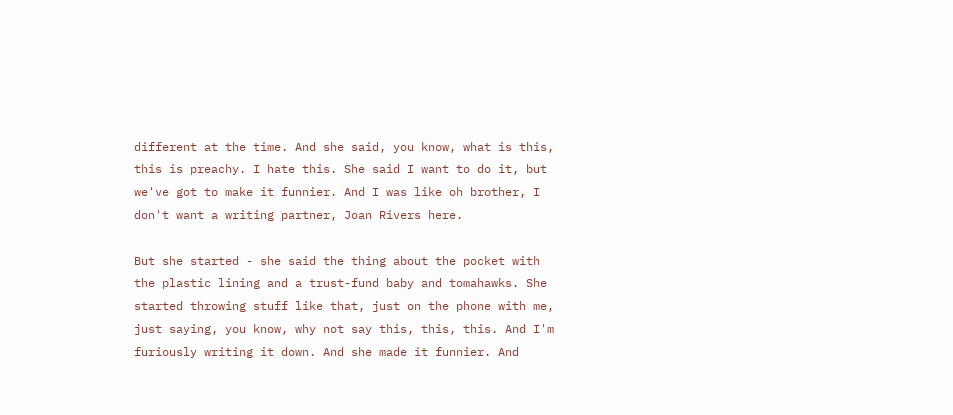different at the time. And she said, you know, what is this, this is preachy. I hate this. She said I want to do it, but we've got to make it funnier. And I was like oh brother, I don't want a writing partner, Joan Rivers here.

But she started - she said the thing about the pocket with the plastic lining and a trust-fund baby and tomahawks. She started throwing stuff like that, just on the phone with me, just saying, you know, why not say this, this, this. And I'm furiously writing it down. And she made it funnier. And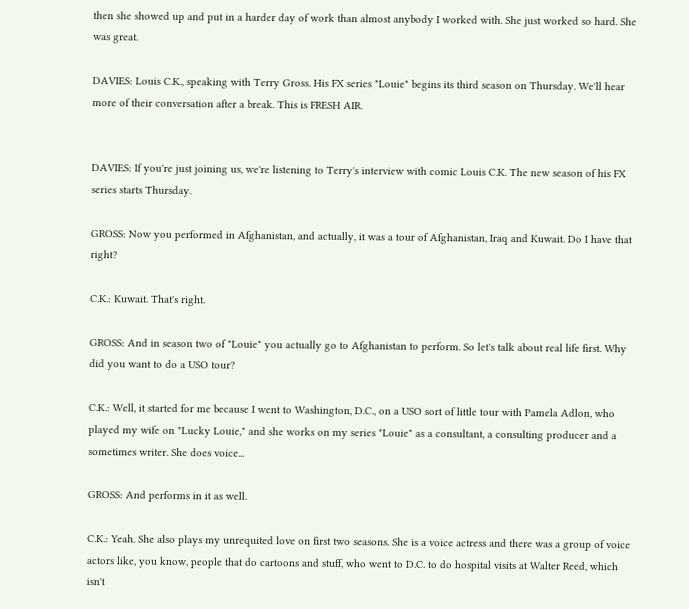then she showed up and put in a harder day of work than almost anybody I worked with. She just worked so hard. She was great.

DAVIES: Louis C.K., speaking with Terry Gross. His FX series "Louie" begins its third season on Thursday. We'll hear more of their conversation after a break. This is FRESH AIR.


DAVIES: If you're just joining us, we're listening to Terry's interview with comic Louis C.K. The new season of his FX series starts Thursday.

GROSS: Now you performed in Afghanistan, and actually, it was a tour of Afghanistan, Iraq and Kuwait. Do I have that right?

C.K.: Kuwait. That's right.

GROSS: And in season two of "Louie" you actually go to Afghanistan to perform. So let's talk about real life first. Why did you want to do a USO tour?

C.K.: Well, it started for me because I went to Washington, D.C., on a USO sort of little tour with Pamela Adlon, who played my wife on "Lucky Louie," and she works on my series "Louie" as a consultant, a consulting producer and a sometimes writer. She does voice...

GROSS: And performs in it as well.

C.K.: Yeah. She also plays my unrequited love on first two seasons. She is a voice actress and there was a group of voice actors like, you know, people that do cartoons and stuff, who went to D.C. to do hospital visits at Walter Reed, which isn't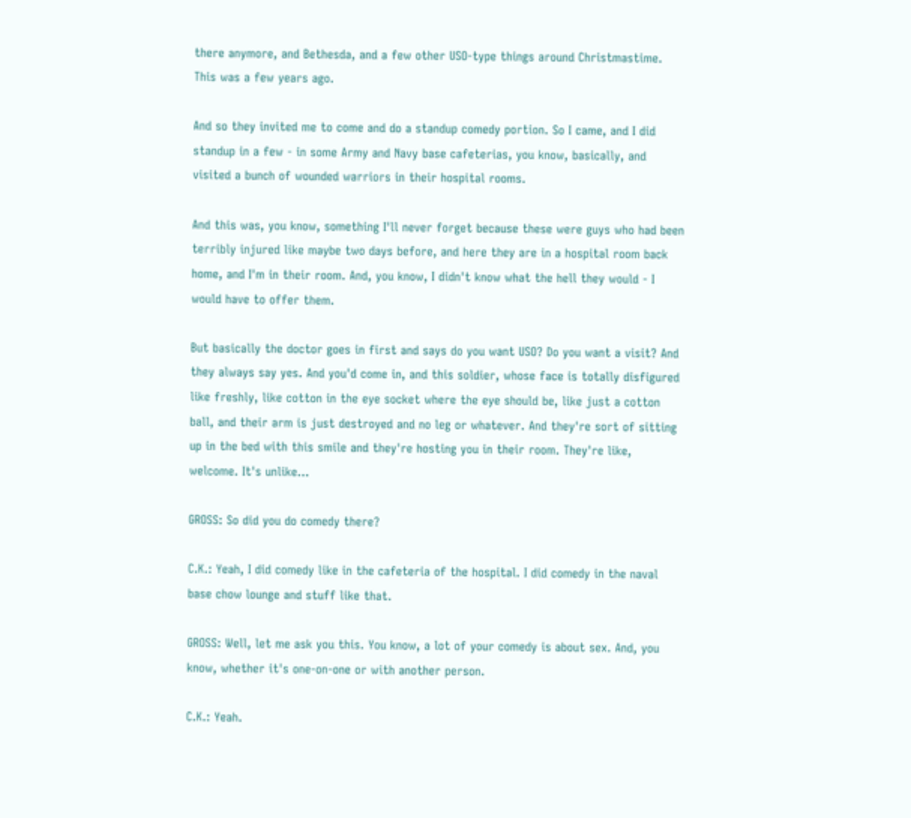there anymore, and Bethesda, and a few other USO-type things around Christmastime. This was a few years ago.

And so they invited me to come and do a standup comedy portion. So I came, and I did standup in a few - in some Army and Navy base cafeterias, you know, basically, and visited a bunch of wounded warriors in their hospital rooms.

And this was, you know, something I'll never forget because these were guys who had been terribly injured like maybe two days before, and here they are in a hospital room back home, and I'm in their room. And, you know, I didn't know what the hell they would - I would have to offer them.

But basically the doctor goes in first and says do you want USO? Do you want a visit? And they always say yes. And you'd come in, and this soldier, whose face is totally disfigured like freshly, like cotton in the eye socket where the eye should be, like just a cotton ball, and their arm is just destroyed and no leg or whatever. And they're sort of sitting up in the bed with this smile and they're hosting you in their room. They're like, welcome. It's unlike...

GROSS: So did you do comedy there?

C.K.: Yeah, I did comedy like in the cafeteria of the hospital. I did comedy in the naval base chow lounge and stuff like that.

GROSS: Well, let me ask you this. You know, a lot of your comedy is about sex. And, you know, whether it's one-on-one or with another person.

C.K.: Yeah.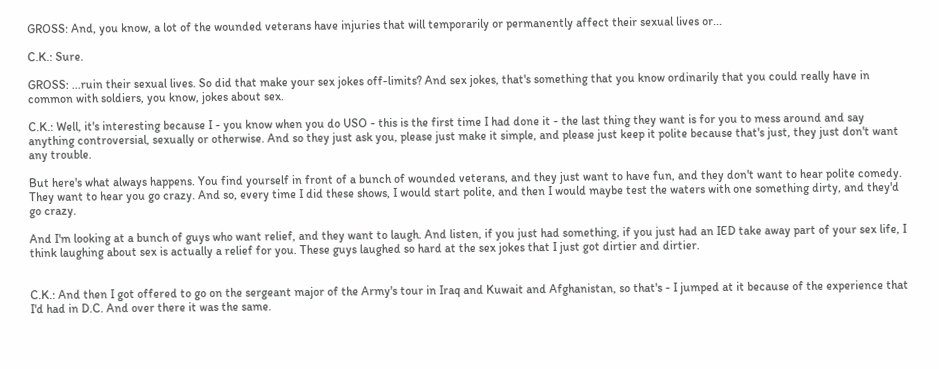GROSS: And, you know, a lot of the wounded veterans have injuries that will temporarily or permanently affect their sexual lives or...

C.K.: Sure.

GROSS: ...ruin their sexual lives. So did that make your sex jokes off-limits? And sex jokes, that's something that you know ordinarily that you could really have in common with soldiers, you know, jokes about sex.

C.K.: Well, it's interesting because I - you know when you do USO - this is the first time I had done it - the last thing they want is for you to mess around and say anything controversial, sexually or otherwise. And so they just ask you, please just make it simple, and please just keep it polite because that's just, they just don't want any trouble.

But here's what always happens. You find yourself in front of a bunch of wounded veterans, and they just want to have fun, and they don't want to hear polite comedy. They want to hear you go crazy. And so, every time I did these shows, I would start polite, and then I would maybe test the waters with one something dirty, and they'd go crazy.

And I'm looking at a bunch of guys who want relief, and they want to laugh. And listen, if you just had something, if you just had an IED take away part of your sex life, I think laughing about sex is actually a relief for you. These guys laughed so hard at the sex jokes that I just got dirtier and dirtier.


C.K.: And then I got offered to go on the sergeant major of the Army's tour in Iraq and Kuwait and Afghanistan, so that's - I jumped at it because of the experience that I'd had in D.C. And over there it was the same.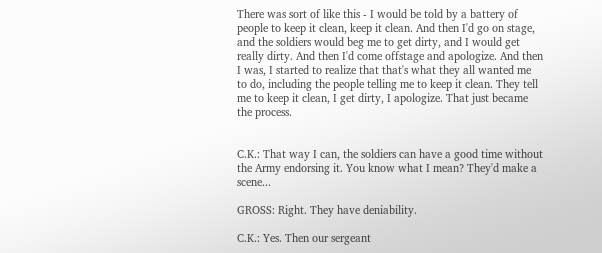There was sort of like this - I would be told by a battery of people to keep it clean, keep it clean. And then I'd go on stage, and the soldiers would beg me to get dirty, and I would get really dirty. And then I'd come offstage and apologize. And then I was, I started to realize that that's what they all wanted me to do, including the people telling me to keep it clean. They tell me to keep it clean, I get dirty, I apologize. That just became the process.


C.K.: That way I can, the soldiers can have a good time without the Army endorsing it. You know what I mean? They'd make a scene...

GROSS: Right. They have deniability.

C.K.: Yes. Then our sergeant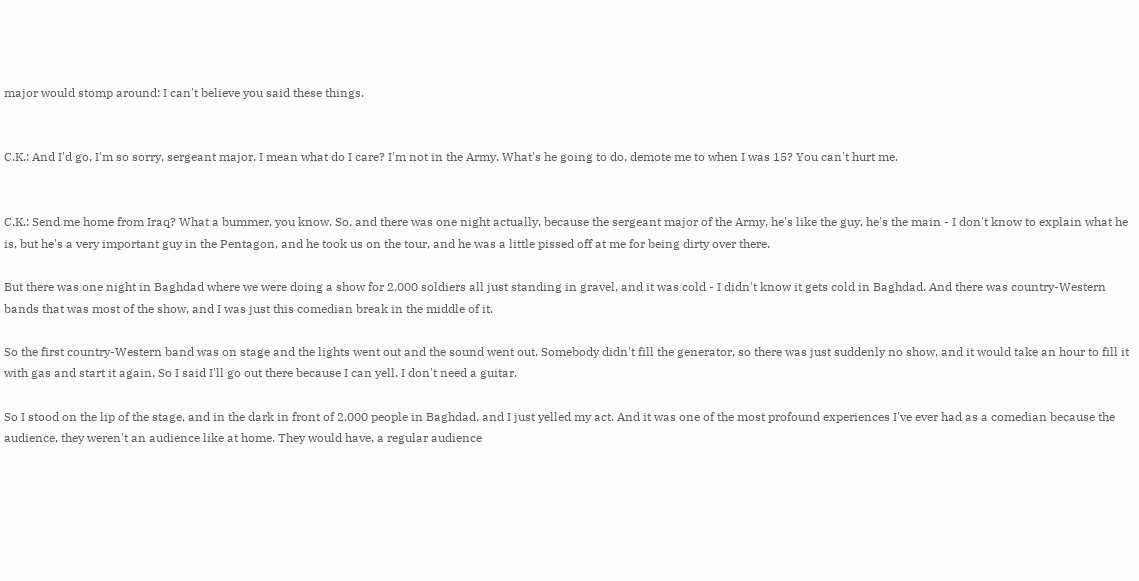major would stomp around: I can't believe you said these things.


C.K.: And I'd go, I'm so sorry, sergeant major. I mean what do I care? I'm not in the Army. What's he going to do, demote me to when I was 15? You can't hurt me.


C.K.: Send me home from Iraq? What a bummer, you know. So, and there was one night actually, because the sergeant major of the Army, he's like the guy, he's the main - I don't know to explain what he is, but he's a very important guy in the Pentagon, and he took us on the tour, and he was a little pissed off at me for being dirty over there.

But there was one night in Baghdad where we were doing a show for 2,000 soldiers all just standing in gravel, and it was cold - I didn't know it gets cold in Baghdad. And there was country-Western bands that was most of the show, and I was just this comedian break in the middle of it.

So the first country-Western band was on stage and the lights went out and the sound went out. Somebody didn't fill the generator, so there was just suddenly no show, and it would take an hour to fill it with gas and start it again. So I said I'll go out there because I can yell. I don't need a guitar.

So I stood on the lip of the stage, and in the dark in front of 2,000 people in Baghdad, and I just yelled my act. And it was one of the most profound experiences I've ever had as a comedian because the audience, they weren't an audience like at home. They would have, a regular audience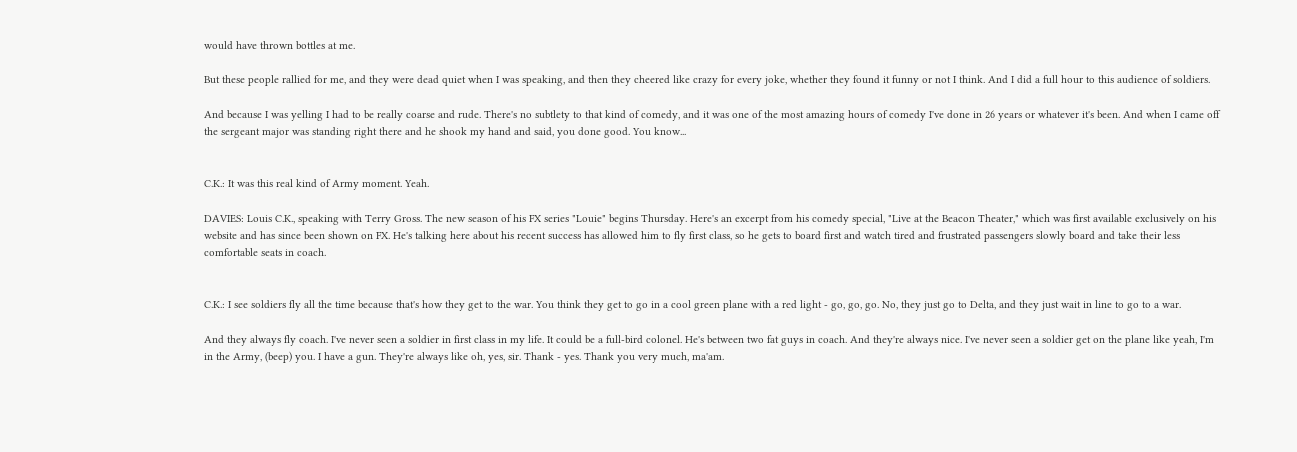would have thrown bottles at me.

But these people rallied for me, and they were dead quiet when I was speaking, and then they cheered like crazy for every joke, whether they found it funny or not I think. And I did a full hour to this audience of soldiers.

And because I was yelling I had to be really coarse and rude. There's no subtlety to that kind of comedy, and it was one of the most amazing hours of comedy I've done in 26 years or whatever it's been. And when I came off the sergeant major was standing right there and he shook my hand and said, you done good. You know...


C.K.: It was this real kind of Army moment. Yeah.

DAVIES: Louis C.K., speaking with Terry Gross. The new season of his FX series "Louie" begins Thursday. Here's an excerpt from his comedy special, "Live at the Beacon Theater," which was first available exclusively on his website and has since been shown on FX. He's talking here about his recent success has allowed him to fly first class, so he gets to board first and watch tired and frustrated passengers slowly board and take their less comfortable seats in coach.


C.K.: I see soldiers fly all the time because that's how they get to the war. You think they get to go in a cool green plane with a red light - go, go, go. No, they just go to Delta, and they just wait in line to go to a war.

And they always fly coach. I've never seen a soldier in first class in my life. It could be a full-bird colonel. He's between two fat guys in coach. And they're always nice. I've never seen a soldier get on the plane like yeah, I'm in the Army, (beep) you. I have a gun. They're always like oh, yes, sir. Thank - yes. Thank you very much, ma'am.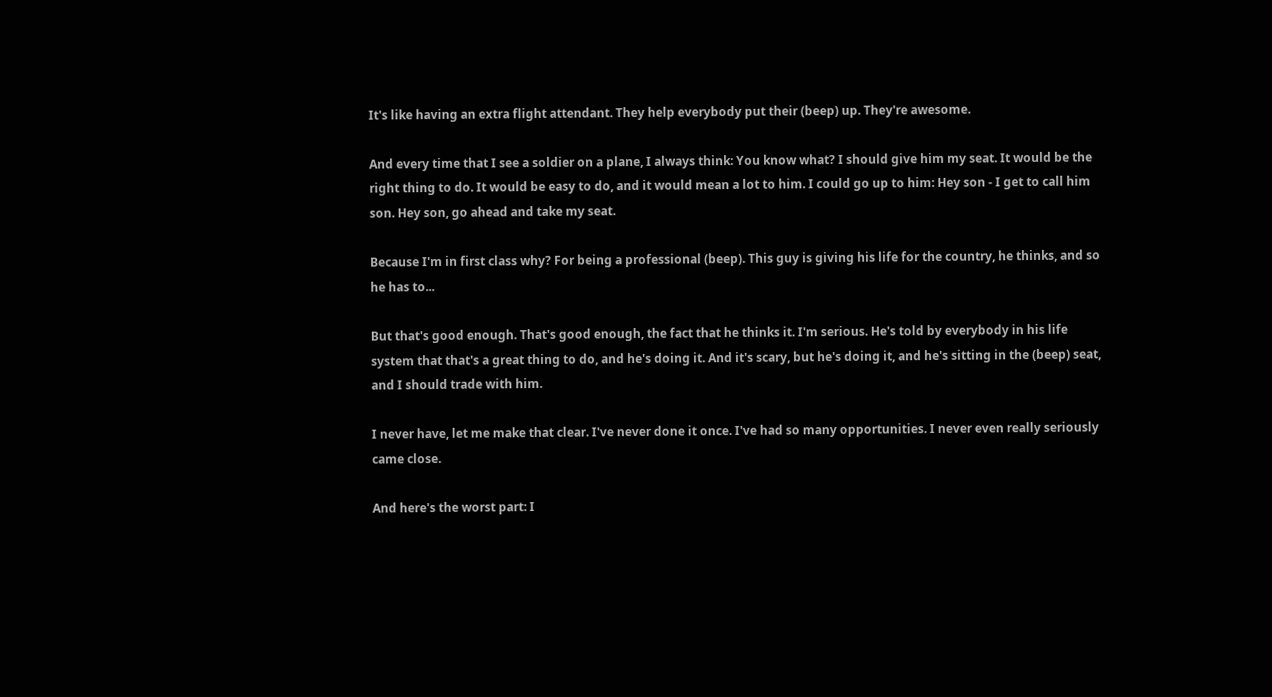It's like having an extra flight attendant. They help everybody put their (beep) up. They're awesome.

And every time that I see a soldier on a plane, I always think: You know what? I should give him my seat. It would be the right thing to do. It would be easy to do, and it would mean a lot to him. I could go up to him: Hey son - I get to call him son. Hey son, go ahead and take my seat.

Because I'm in first class why? For being a professional (beep). This guy is giving his life for the country, he thinks, and so he has to...

But that's good enough. That's good enough, the fact that he thinks it. I'm serious. He's told by everybody in his life system that that's a great thing to do, and he's doing it. And it's scary, but he's doing it, and he's sitting in the (beep) seat, and I should trade with him.

I never have, let me make that clear. I've never done it once. I've had so many opportunities. I never even really seriously came close.

And here's the worst part: I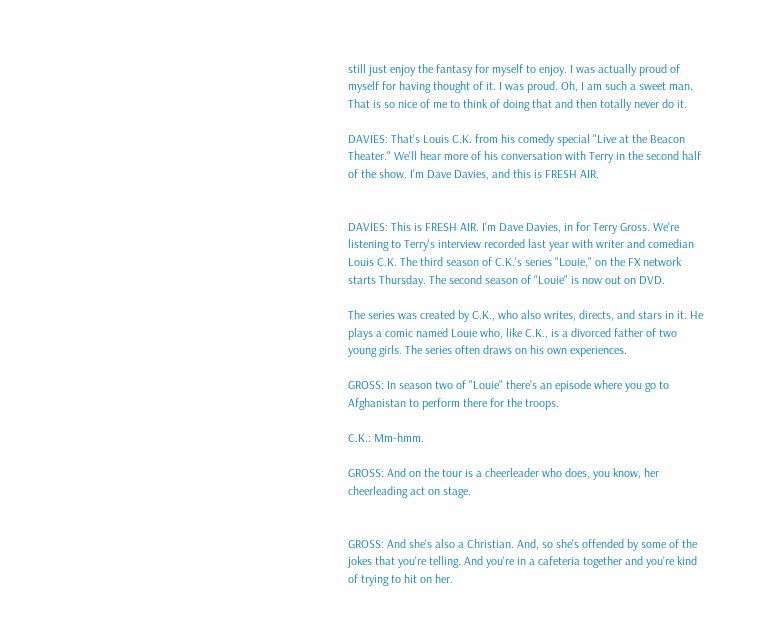still just enjoy the fantasy for myself to enjoy. I was actually proud of myself for having thought of it. I was proud. Oh, I am such a sweet man. That is so nice of me to think of doing that and then totally never do it.

DAVIES: That's Louis C.K. from his comedy special "Live at the Beacon Theater." We'll hear more of his conversation with Terry in the second half of the show. I'm Dave Davies, and this is FRESH AIR.


DAVIES: This is FRESH AIR. I'm Dave Davies, in for Terry Gross. We're listening to Terry's interview recorded last year with writer and comedian Louis C.K. The third season of C.K.'s series "Louie," on the FX network starts Thursday. The second season of "Louie" is now out on DVD.

The series was created by C.K., who also writes, directs, and stars in it. He plays a comic named Louie who, like C.K., is a divorced father of two young girls. The series often draws on his own experiences.

GROSS: In season two of "Louie" there's an episode where you go to Afghanistan to perform there for the troops.

C.K.: Mm-hmm.

GROSS: And on the tour is a cheerleader who does, you know, her cheerleading act on stage.


GROSS: And she's also a Christian. And, so she's offended by some of the jokes that you're telling. And you're in a cafeteria together and you're kind of trying to hit on her.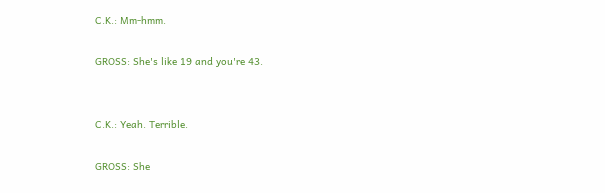C.K.: Mm-hmm.

GROSS: She's like 19 and you're 43.


C.K.: Yeah. Terrible.

GROSS: She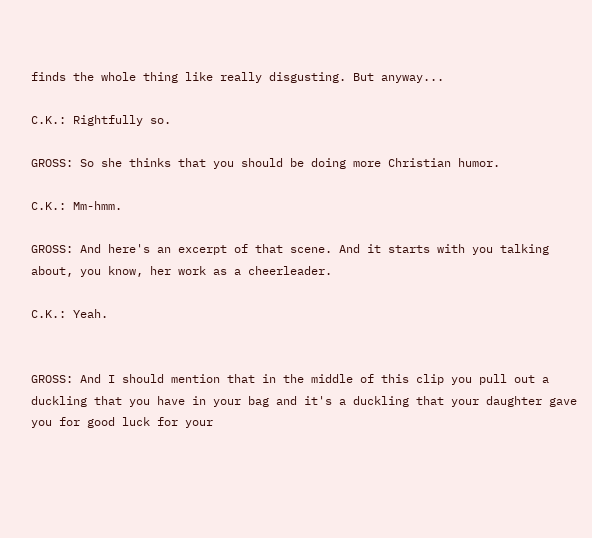finds the whole thing like really disgusting. But anyway...

C.K.: Rightfully so.

GROSS: So she thinks that you should be doing more Christian humor.

C.K.: Mm-hmm.

GROSS: And here's an excerpt of that scene. And it starts with you talking about, you know, her work as a cheerleader.

C.K.: Yeah.


GROSS: And I should mention that in the middle of this clip you pull out a duckling that you have in your bag and it's a duckling that your daughter gave you for good luck for your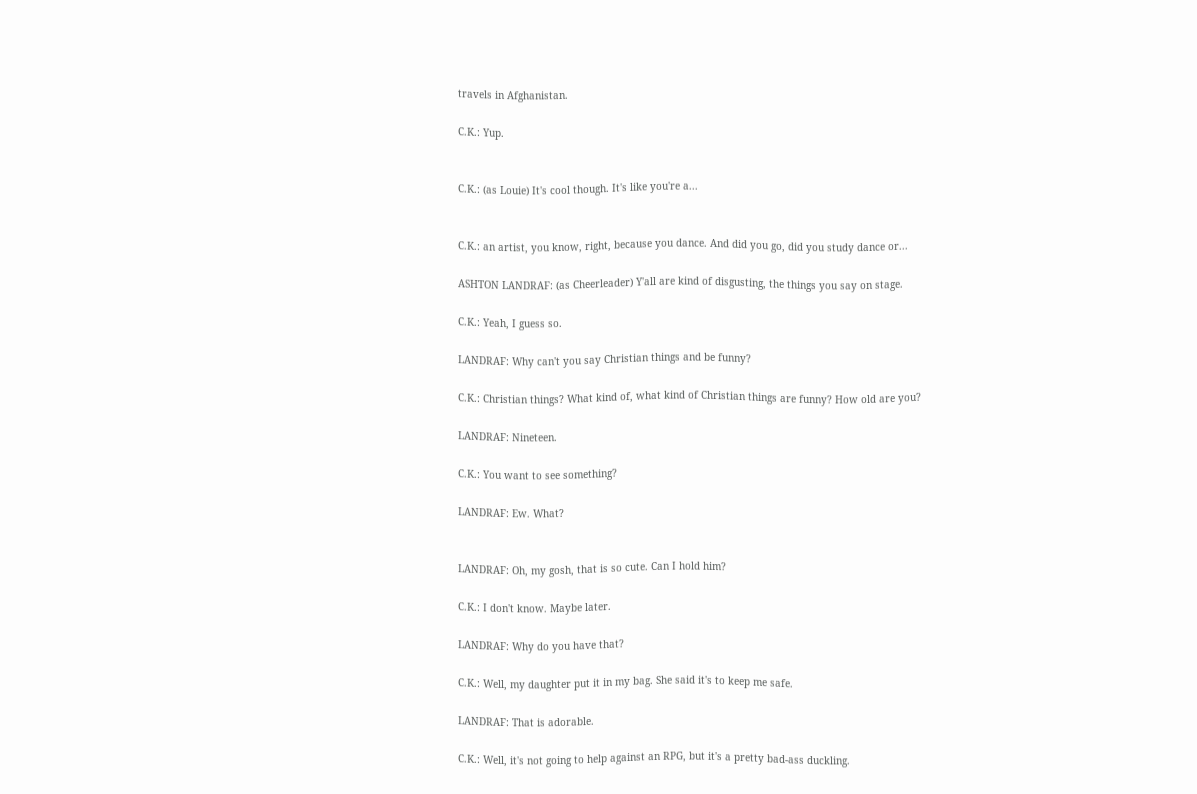travels in Afghanistan.

C.K.: Yup.


C.K.: (as Louie) It's cool though. It's like you're a...


C.K.: an artist, you know, right, because you dance. And did you go, did you study dance or...

ASHTON LANDRAF: (as Cheerleader) Y'all are kind of disgusting, the things you say on stage.

C.K.: Yeah, I guess so.

LANDRAF: Why can't you say Christian things and be funny?

C.K.: Christian things? What kind of, what kind of Christian things are funny? How old are you?

LANDRAF: Nineteen.

C.K.: You want to see something?

LANDRAF: Ew. What?


LANDRAF: Oh, my gosh, that is so cute. Can I hold him?

C.K.: I don't know. Maybe later.

LANDRAF: Why do you have that?

C.K.: Well, my daughter put it in my bag. She said it's to keep me safe.

LANDRAF: That is adorable.

C.K.: Well, it's not going to help against an RPG, but it's a pretty bad-ass duckling.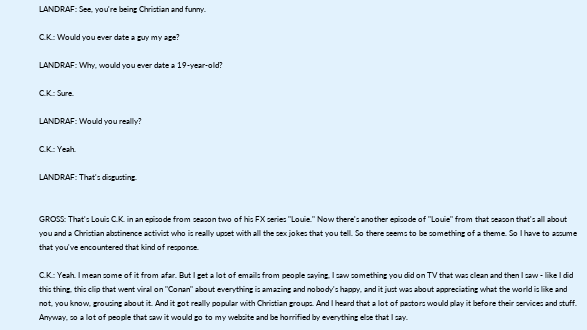LANDRAF: See, you're being Christian and funny.

C.K.: Would you ever date a guy my age?

LANDRAF: Why, would you ever date a 19-year-old?

C.K.: Sure.

LANDRAF: Would you really?

C.K.: Yeah.

LANDRAF: That's disgusting.


GROSS: That's Louis C.K. in an episode from season two of his FX series "Louie." Now there's another episode of "Louie" from that season that's all about you and a Christian abstinence activist who is really upset with all the sex jokes that you tell. So there seems to be something of a theme. So I have to assume that you've encountered that kind of response.

C.K.: Yeah. I mean some of it from afar. But I get a lot of emails from people saying, I saw something you did on TV that was clean and then I saw - like I did this thing, this clip that went viral on "Conan" about everything is amazing and nobody's happy, and it just was about appreciating what the world is like and not, you know, grousing about it. And it got really popular with Christian groups. And I heard that a lot of pastors would play it before their services and stuff. Anyway, so a lot of people that saw it would go to my website and be horrified by everything else that I say.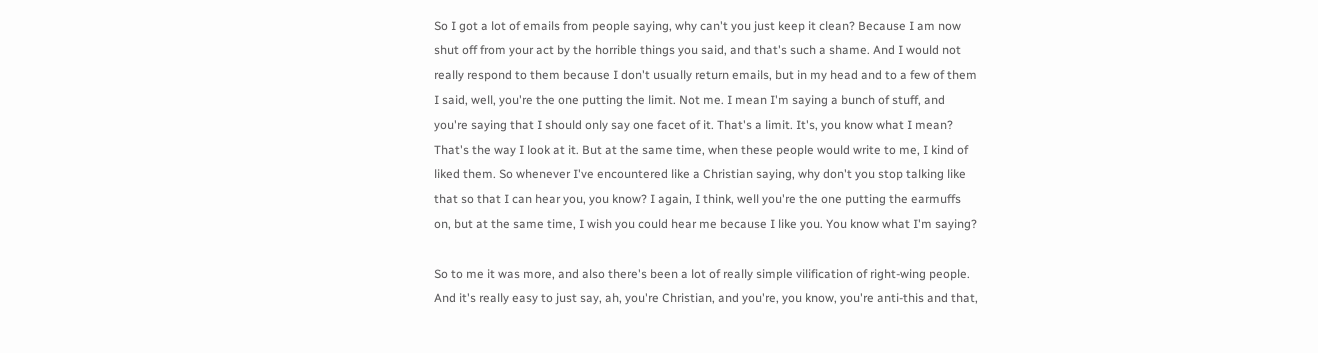So I got a lot of emails from people saying, why can't you just keep it clean? Because I am now shut off from your act by the horrible things you said, and that's such a shame. And I would not really respond to them because I don't usually return emails, but in my head and to a few of them I said, well, you're the one putting the limit. Not me. I mean I'm saying a bunch of stuff, and you're saying that I should only say one facet of it. That's a limit. It's, you know what I mean? That's the way I look at it. But at the same time, when these people would write to me, I kind of liked them. So whenever I've encountered like a Christian saying, why don't you stop talking like that so that I can hear you, you know? I again, I think, well you're the one putting the earmuffs on, but at the same time, I wish you could hear me because I like you. You know what I'm saying?

So to me it was more, and also there's been a lot of really simple vilification of right-wing people. And it's really easy to just say, ah, you're Christian, and you're, you know, you're anti-this and that,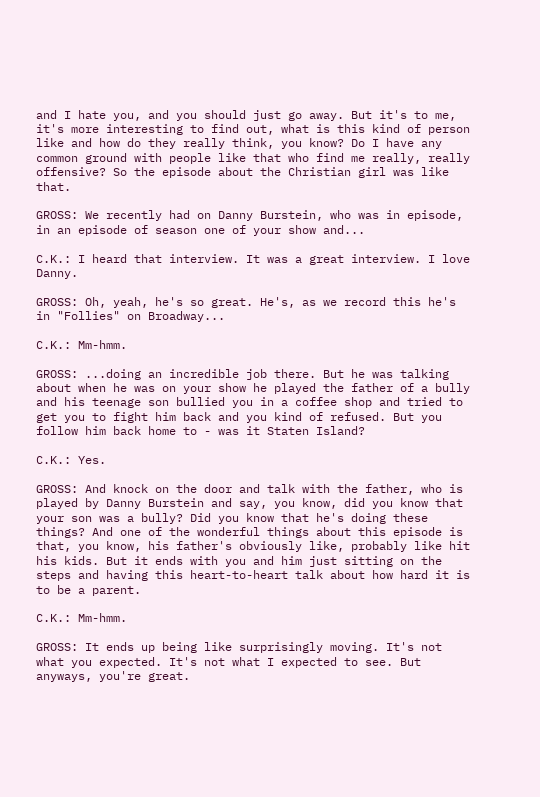and I hate you, and you should just go away. But it's to me, it's more interesting to find out, what is this kind of person like and how do they really think, you know? Do I have any common ground with people like that who find me really, really offensive? So the episode about the Christian girl was like that.

GROSS: We recently had on Danny Burstein, who was in episode, in an episode of season one of your show and...

C.K.: I heard that interview. It was a great interview. I love Danny.

GROSS: Oh, yeah, he's so great. He's, as we record this he's in "Follies" on Broadway...

C.K.: Mm-hmm.

GROSS: ...doing an incredible job there. But he was talking about when he was on your show he played the father of a bully and his teenage son bullied you in a coffee shop and tried to get you to fight him back and you kind of refused. But you follow him back home to - was it Staten Island?

C.K.: Yes.

GROSS: And knock on the door and talk with the father, who is played by Danny Burstein and say, you know, did you know that your son was a bully? Did you know that he's doing these things? And one of the wonderful things about this episode is that, you know, his father's obviously like, probably like hit his kids. But it ends with you and him just sitting on the steps and having this heart-to-heart talk about how hard it is to be a parent.

C.K.: Mm-hmm.

GROSS: It ends up being like surprisingly moving. It's not what you expected. It's not what I expected to see. But anyways, you're great.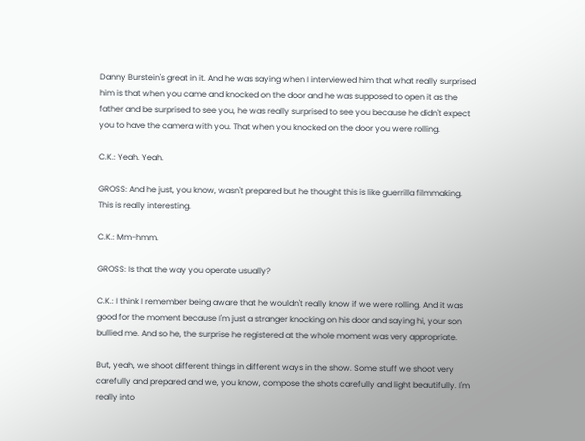Danny Burstein's great in it. And he was saying when I interviewed him that what really surprised him is that when you came and knocked on the door and he was supposed to open it as the father and be surprised to see you, he was really surprised to see you because he didn't expect you to have the camera with you. That when you knocked on the door you were rolling.

C.K.: Yeah. Yeah.

GROSS: And he just, you know, wasn't prepared but he thought this is like guerrilla filmmaking. This is really interesting.

C.K.: Mm-hmm.

GROSS: Is that the way you operate usually?

C.K.: I think I remember being aware that he wouldn't really know if we were rolling. And it was good for the moment because I'm just a stranger knocking on his door and saying hi, your son bullied me. And so he, the surprise he registered at the whole moment was very appropriate.

But, yeah, we shoot different things in different ways in the show. Some stuff we shoot very carefully and prepared and we, you know, compose the shots carefully and light beautifully. I'm really into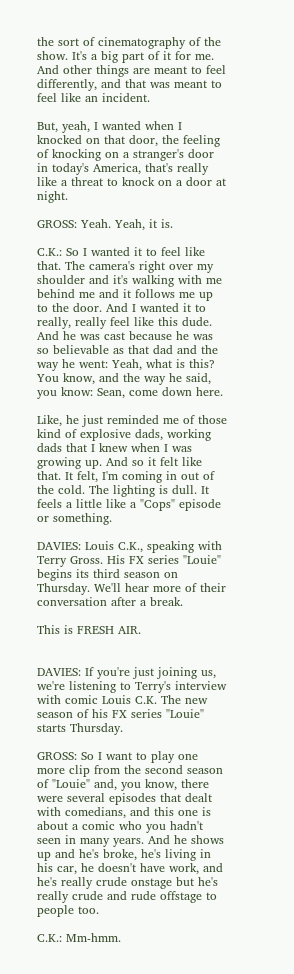the sort of cinematography of the show. It's a big part of it for me. And other things are meant to feel differently, and that was meant to feel like an incident.

But, yeah, I wanted when I knocked on that door, the feeling of knocking on a stranger's door in today's America, that's really like a threat to knock on a door at night.

GROSS: Yeah. Yeah, it is.

C.K.: So I wanted it to feel like that. The camera's right over my shoulder and it's walking with me behind me and it follows me up to the door. And I wanted it to really, really feel like this dude. And he was cast because he was so believable as that dad and the way he went: Yeah, what is this? You know, and the way he said, you know: Sean, come down here.

Like, he just reminded me of those kind of explosive dads, working dads that I knew when I was growing up. And so it felt like that. It felt, I'm coming in out of the cold. The lighting is dull. It feels a little like a "Cops" episode or something.

DAVIES: Louis C.K., speaking with Terry Gross. His FX series "Louie" begins its third season on Thursday. We'll hear more of their conversation after a break.

This is FRESH AIR.


DAVIES: If you're just joining us, we're listening to Terry's interview with comic Louis C.K. The new season of his FX series "Louie" starts Thursday.

GROSS: So I want to play one more clip from the second season of "Louie" and, you know, there were several episodes that dealt with comedians, and this one is about a comic who you hadn't seen in many years. And he shows up and he's broke, he's living in his car, he doesn't have work, and he's really crude onstage but he's really crude and rude offstage to people too.

C.K.: Mm-hmm.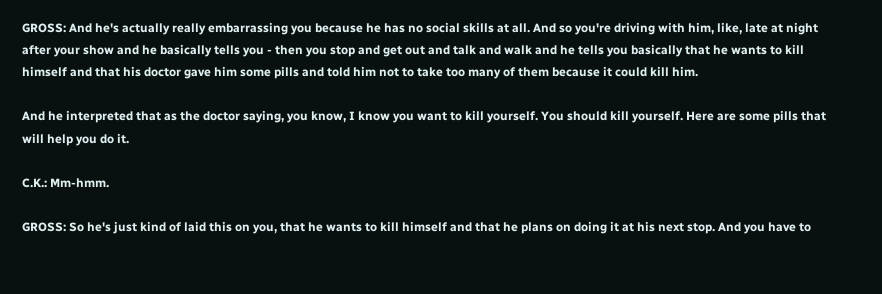GROSS: And he's actually really embarrassing you because he has no social skills at all. And so you're driving with him, like, late at night after your show and he basically tells you - then you stop and get out and talk and walk and he tells you basically that he wants to kill himself and that his doctor gave him some pills and told him not to take too many of them because it could kill him.

And he interpreted that as the doctor saying, you know, I know you want to kill yourself. You should kill yourself. Here are some pills that will help you do it.

C.K.: Mm-hmm.

GROSS: So he's just kind of laid this on you, that he wants to kill himself and that he plans on doing it at his next stop. And you have to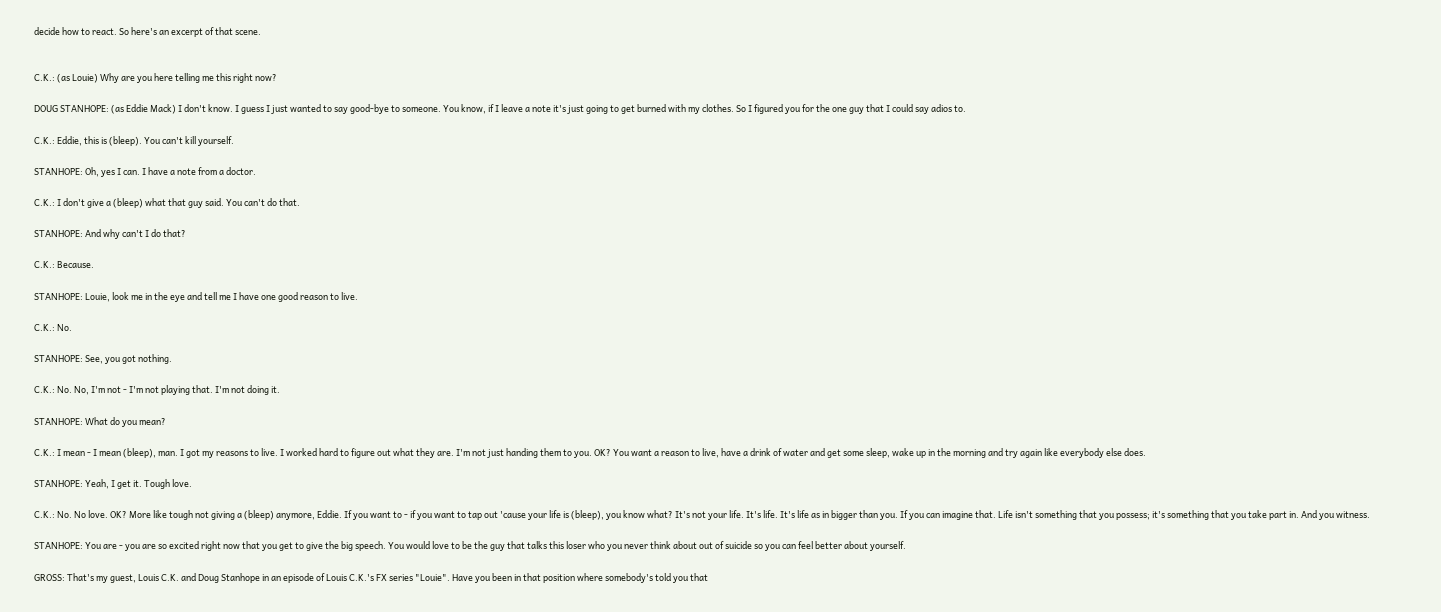decide how to react. So here's an excerpt of that scene.


C.K.: (as Louie) Why are you here telling me this right now?

DOUG STANHOPE: (as Eddie Mack) I don't know. I guess I just wanted to say good-bye to someone. You know, if I leave a note it's just going to get burned with my clothes. So I figured you for the one guy that I could say adios to.

C.K.: Eddie, this is (bleep). You can't kill yourself.

STANHOPE: Oh, yes I can. I have a note from a doctor.

C.K.: I don't give a (bleep) what that guy said. You can't do that.

STANHOPE: And why can't I do that?

C.K.: Because.

STANHOPE: Louie, look me in the eye and tell me I have one good reason to live.

C.K.: No.

STANHOPE: See, you got nothing.

C.K.: No. No, I'm not - I'm not playing that. I'm not doing it.

STANHOPE: What do you mean?

C.K.: I mean - I mean (bleep), man. I got my reasons to live. I worked hard to figure out what they are. I'm not just handing them to you. OK? You want a reason to live, have a drink of water and get some sleep, wake up in the morning and try again like everybody else does.

STANHOPE: Yeah, I get it. Tough love.

C.K.: No. No love. OK? More like tough not giving a (bleep) anymore, Eddie. If you want to - if you want to tap out 'cause your life is (bleep), you know what? It's not your life. It's life. It's life as in bigger than you. If you can imagine that. Life isn't something that you possess; it's something that you take part in. And you witness.

STANHOPE: You are - you are so excited right now that you get to give the big speech. You would love to be the guy that talks this loser who you never think about out of suicide so you can feel better about yourself.

GROSS: That's my guest, Louis C.K. and Doug Stanhope in an episode of Louis C.K.'s FX series "Louie". Have you been in that position where somebody's told you that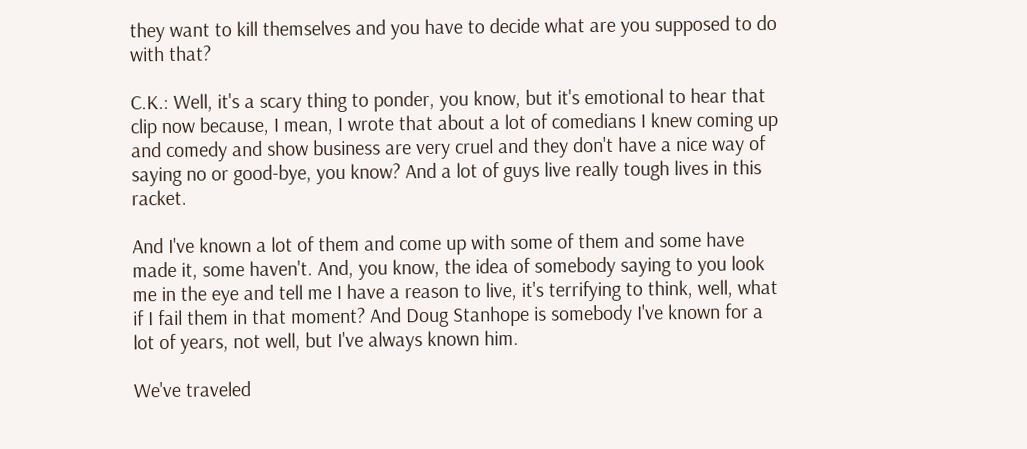they want to kill themselves and you have to decide what are you supposed to do with that?

C.K.: Well, it's a scary thing to ponder, you know, but it's emotional to hear that clip now because, I mean, I wrote that about a lot of comedians I knew coming up and comedy and show business are very cruel and they don't have a nice way of saying no or good-bye, you know? And a lot of guys live really tough lives in this racket.

And I've known a lot of them and come up with some of them and some have made it, some haven't. And, you know, the idea of somebody saying to you look me in the eye and tell me I have a reason to live, it's terrifying to think, well, what if I fail them in that moment? And Doug Stanhope is somebody I've known for a lot of years, not well, but I've always known him.

We've traveled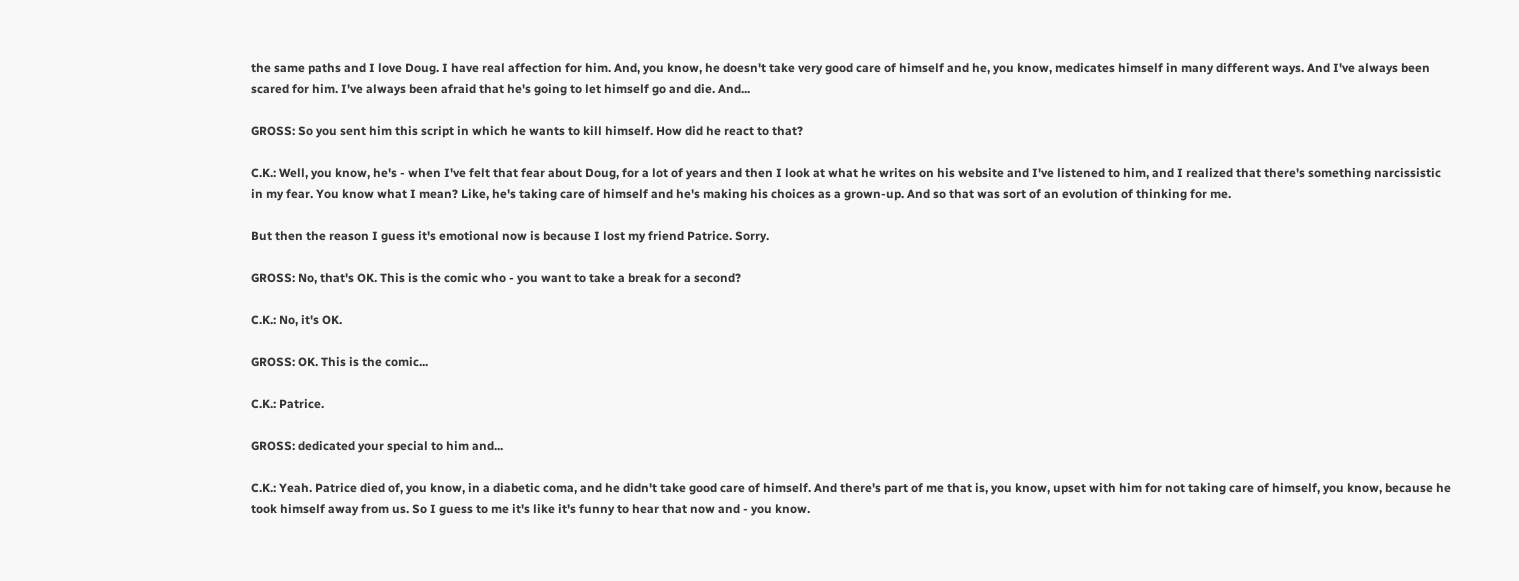the same paths and I love Doug. I have real affection for him. And, you know, he doesn't take very good care of himself and he, you know, medicates himself in many different ways. And I've always been scared for him. I've always been afraid that he's going to let himself go and die. And...

GROSS: So you sent him this script in which he wants to kill himself. How did he react to that?

C.K.: Well, you know, he's - when I've felt that fear about Doug, for a lot of years and then I look at what he writes on his website and I've listened to him, and I realized that there's something narcissistic in my fear. You know what I mean? Like, he's taking care of himself and he's making his choices as a grown-up. And so that was sort of an evolution of thinking for me.

But then the reason I guess it's emotional now is because I lost my friend Patrice. Sorry.

GROSS: No, that's OK. This is the comic who - you want to take a break for a second?

C.K.: No, it's OK.

GROSS: OK. This is the comic...

C.K.: Patrice.

GROSS: dedicated your special to him and...

C.K.: Yeah. Patrice died of, you know, in a diabetic coma, and he didn't take good care of himself. And there's part of me that is, you know, upset with him for not taking care of himself, you know, because he took himself away from us. So I guess to me it's like it's funny to hear that now and - you know.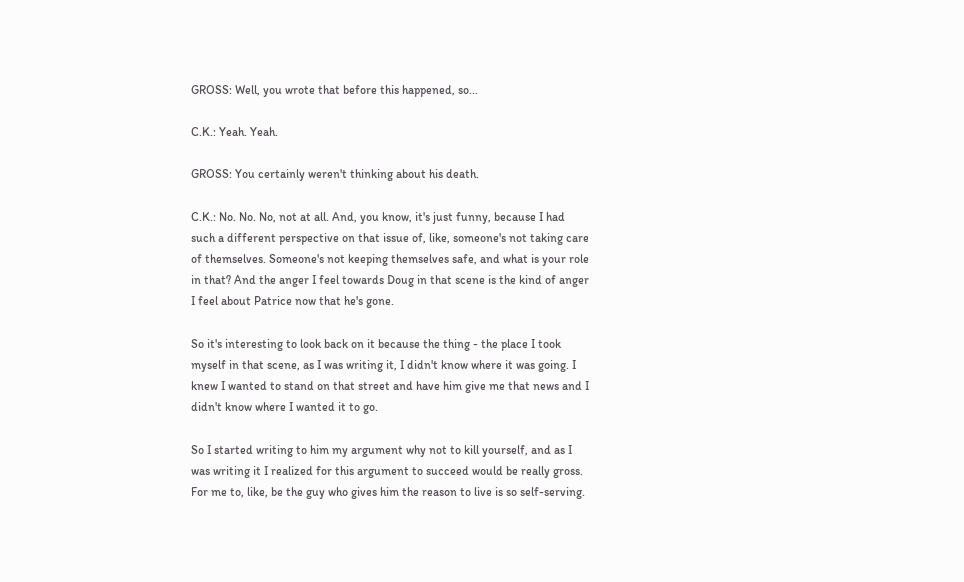GROSS: Well, you wrote that before this happened, so...

C.K.: Yeah. Yeah.

GROSS: You certainly weren't thinking about his death.

C.K.: No. No. No, not at all. And, you know, it's just funny, because I had such a different perspective on that issue of, like, someone's not taking care of themselves. Someone's not keeping themselves safe, and what is your role in that? And the anger I feel towards Doug in that scene is the kind of anger I feel about Patrice now that he's gone.

So it's interesting to look back on it because the thing - the place I took myself in that scene, as I was writing it, I didn't know where it was going. I knew I wanted to stand on that street and have him give me that news and I didn't know where I wanted it to go.

So I started writing to him my argument why not to kill yourself, and as I was writing it I realized for this argument to succeed would be really gross. For me to, like, be the guy who gives him the reason to live is so self-serving.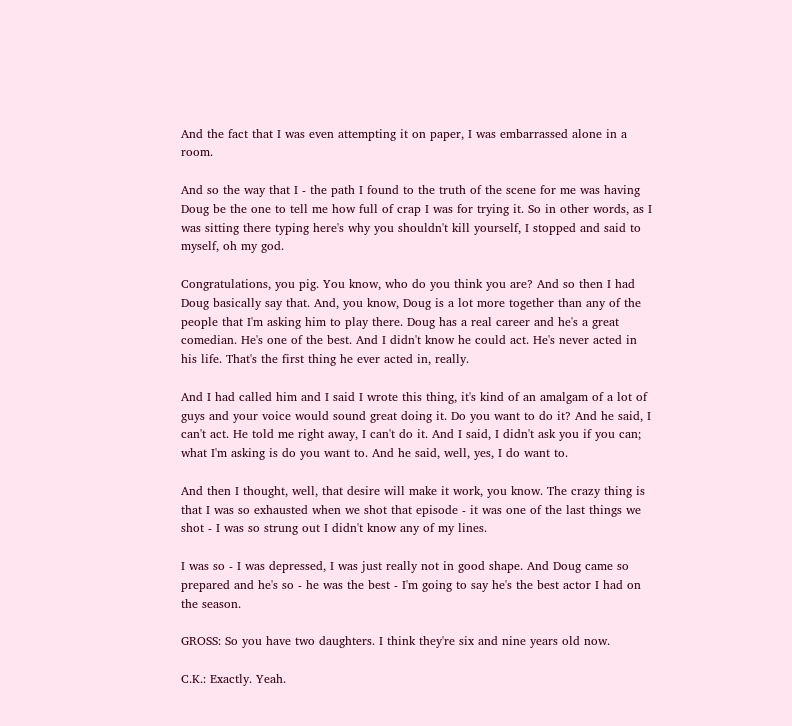And the fact that I was even attempting it on paper, I was embarrassed alone in a room.

And so the way that I - the path I found to the truth of the scene for me was having Doug be the one to tell me how full of crap I was for trying it. So in other words, as I was sitting there typing here's why you shouldn't kill yourself, I stopped and said to myself, oh my god.

Congratulations, you pig. You know, who do you think you are? And so then I had Doug basically say that. And, you know, Doug is a lot more together than any of the people that I'm asking him to play there. Doug has a real career and he's a great comedian. He's one of the best. And I didn't know he could act. He's never acted in his life. That's the first thing he ever acted in, really.

And I had called him and I said I wrote this thing, it's kind of an amalgam of a lot of guys and your voice would sound great doing it. Do you want to do it? And he said, I can't act. He told me right away, I can't do it. And I said, I didn't ask you if you can; what I'm asking is do you want to. And he said, well, yes, I do want to.

And then I thought, well, that desire will make it work, you know. The crazy thing is that I was so exhausted when we shot that episode - it was one of the last things we shot - I was so strung out I didn't know any of my lines.

I was so - I was depressed, I was just really not in good shape. And Doug came so prepared and he's so - he was the best - I'm going to say he's the best actor I had on the season.

GROSS: So you have two daughters. I think they're six and nine years old now.

C.K.: Exactly. Yeah.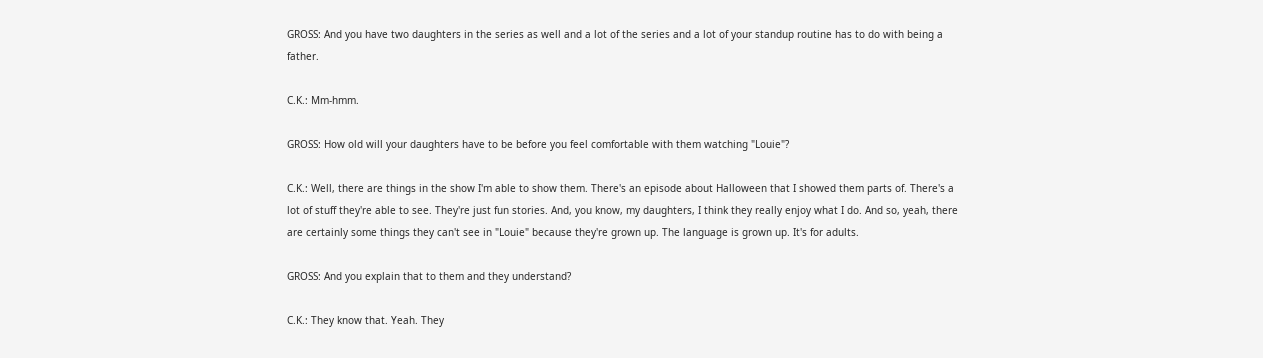GROSS: And you have two daughters in the series as well and a lot of the series and a lot of your standup routine has to do with being a father.

C.K.: Mm-hmm.

GROSS: How old will your daughters have to be before you feel comfortable with them watching "Louie"?

C.K.: Well, there are things in the show I'm able to show them. There's an episode about Halloween that I showed them parts of. There's a lot of stuff they're able to see. They're just fun stories. And, you know, my daughters, I think they really enjoy what I do. And so, yeah, there are certainly some things they can't see in "Louie" because they're grown up. The language is grown up. It's for adults.

GROSS: And you explain that to them and they understand?

C.K.: They know that. Yeah. They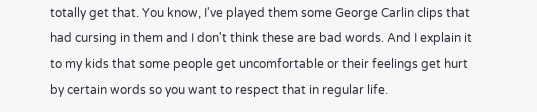totally get that. You know, I've played them some George Carlin clips that had cursing in them and I don't think these are bad words. And I explain it to my kids that some people get uncomfortable or their feelings get hurt by certain words so you want to respect that in regular life.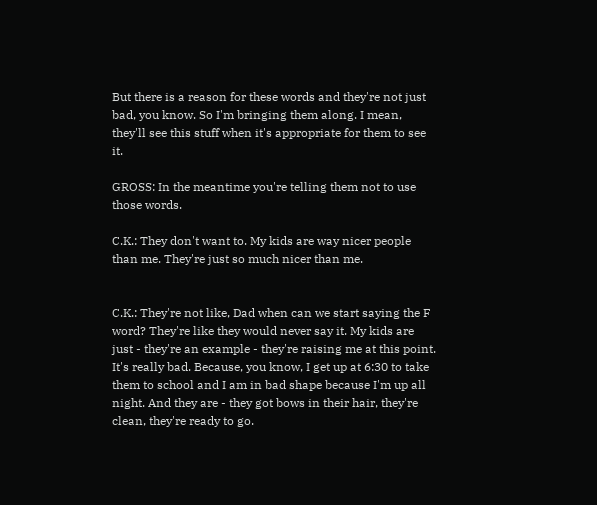But there is a reason for these words and they're not just bad, you know. So I'm bringing them along. I mean, they'll see this stuff when it's appropriate for them to see it.

GROSS: In the meantime you're telling them not to use those words.

C.K.: They don't want to. My kids are way nicer people than me. They're just so much nicer than me.


C.K.: They're not like, Dad when can we start saying the F word? They're like they would never say it. My kids are just - they're an example - they're raising me at this point. It's really bad. Because, you know, I get up at 6:30 to take them to school and I am in bad shape because I'm up all night. And they are - they got bows in their hair, they're clean, they're ready to go.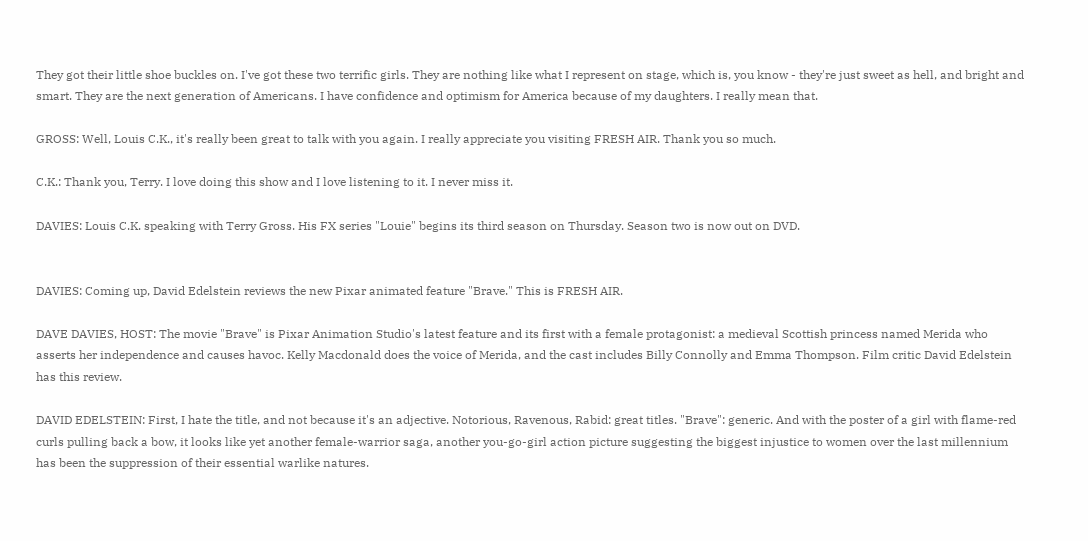They got their little shoe buckles on. I've got these two terrific girls. They are nothing like what I represent on stage, which is, you know - they're just sweet as hell, and bright and smart. They are the next generation of Americans. I have confidence and optimism for America because of my daughters. I really mean that.

GROSS: Well, Louis C.K., it's really been great to talk with you again. I really appreciate you visiting FRESH AIR. Thank you so much.

C.K.: Thank you, Terry. I love doing this show and I love listening to it. I never miss it.

DAVIES: Louis C.K. speaking with Terry Gross. His FX series "Louie" begins its third season on Thursday. Season two is now out on DVD.


DAVIES: Coming up, David Edelstein reviews the new Pixar animated feature "Brave." This is FRESH AIR.

DAVE DAVIES, HOST: The movie "Brave" is Pixar Animation Studio's latest feature and its first with a female protagonist: a medieval Scottish princess named Merida who asserts her independence and causes havoc. Kelly Macdonald does the voice of Merida, and the cast includes Billy Connolly and Emma Thompson. Film critic David Edelstein has this review.

DAVID EDELSTEIN: First, I hate the title, and not because it's an adjective. Notorious, Ravenous, Rabid: great titles. "Brave": generic. And with the poster of a girl with flame-red curls pulling back a bow, it looks like yet another female-warrior saga, another you-go-girl action picture suggesting the biggest injustice to women over the last millennium has been the suppression of their essential warlike natures.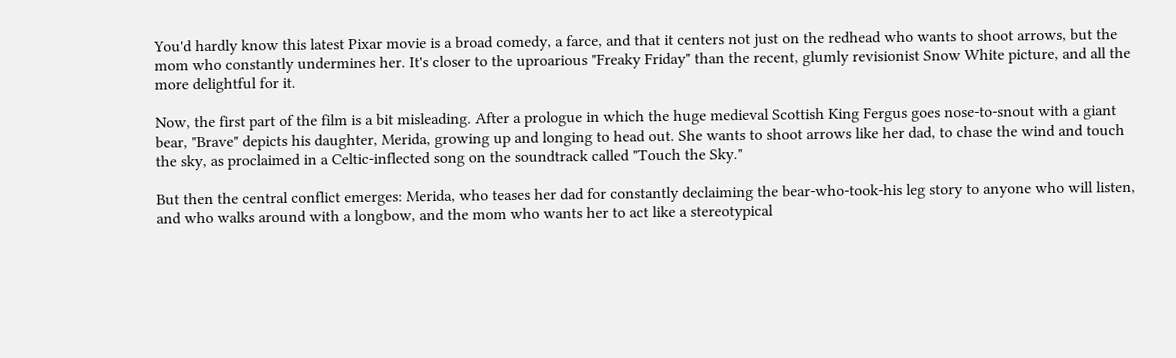You'd hardly know this latest Pixar movie is a broad comedy, a farce, and that it centers not just on the redhead who wants to shoot arrows, but the mom who constantly undermines her. It's closer to the uproarious "Freaky Friday" than the recent, glumly revisionist Snow White picture, and all the more delightful for it.

Now, the first part of the film is a bit misleading. After a prologue in which the huge medieval Scottish King Fergus goes nose-to-snout with a giant bear, "Brave" depicts his daughter, Merida, growing up and longing to head out. She wants to shoot arrows like her dad, to chase the wind and touch the sky, as proclaimed in a Celtic-inflected song on the soundtrack called "Touch the Sky."

But then the central conflict emerges: Merida, who teases her dad for constantly declaiming the bear-who-took-his leg story to anyone who will listen, and who walks around with a longbow, and the mom who wants her to act like a stereotypical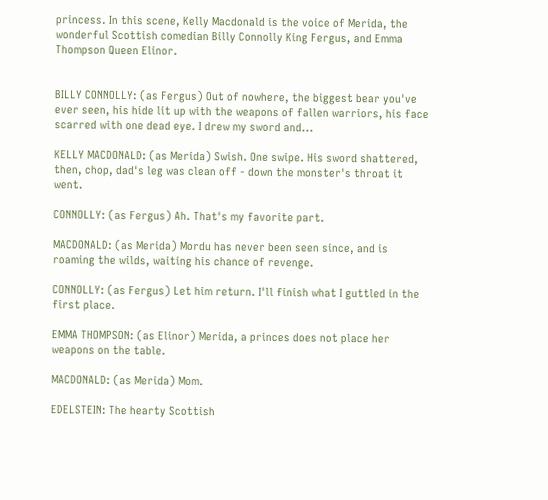princess. In this scene, Kelly Macdonald is the voice of Merida, the wonderful Scottish comedian Billy Connolly King Fergus, and Emma Thompson Queen Elinor.


BILLY CONNOLLY: (as Fergus) Out of nowhere, the biggest bear you've ever seen, his hide lit up with the weapons of fallen warriors, his face scarred with one dead eye. I drew my sword and...

KELLY MACDONALD: (as Merida) Swish. One swipe. His sword shattered, then, chop, dad's leg was clean off - down the monster's throat it went.

CONNOLLY: (as Fergus) Ah. That's my favorite part.

MACDONALD: (as Merida) Mordu has never been seen since, and is roaming the wilds, waiting his chance of revenge.

CONNOLLY: (as Fergus) Let him return. I'll finish what I guttled in the first place.

EMMA THOMPSON: (as Elinor) Merida, a princes does not place her weapons on the table.

MACDONALD: (as Merida) Mom.

EDELSTEIN: The hearty Scottish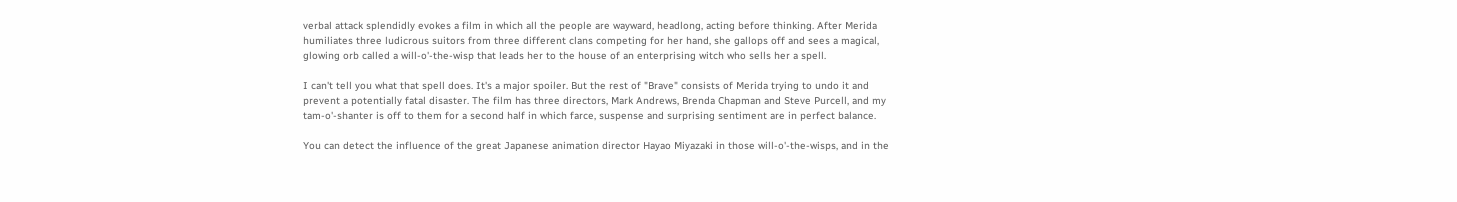verbal attack splendidly evokes a film in which all the people are wayward, headlong, acting before thinking. After Merida humiliates three ludicrous suitors from three different clans competing for her hand, she gallops off and sees a magical, glowing orb called a will-o'-the-wisp that leads her to the house of an enterprising witch who sells her a spell.

I can't tell you what that spell does. It's a major spoiler. But the rest of "Brave" consists of Merida trying to undo it and prevent a potentially fatal disaster. The film has three directors, Mark Andrews, Brenda Chapman and Steve Purcell, and my tam-o'-shanter is off to them for a second half in which farce, suspense and surprising sentiment are in perfect balance.

You can detect the influence of the great Japanese animation director Hayao Miyazaki in those will-o'-the-wisps, and in the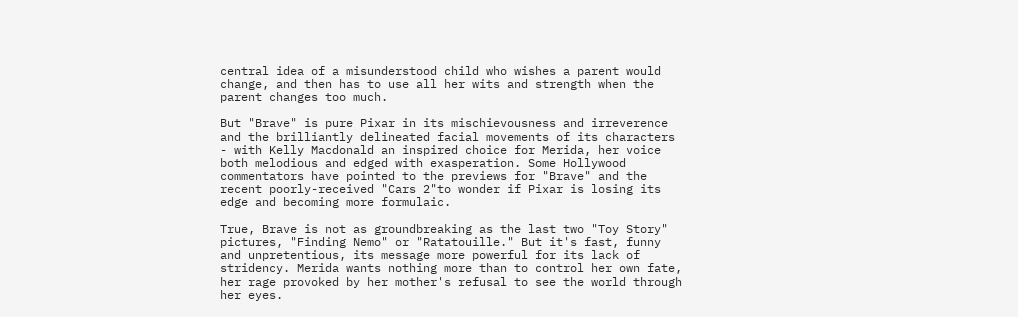central idea of a misunderstood child who wishes a parent would change, and then has to use all her wits and strength when the parent changes too much.

But "Brave" is pure Pixar in its mischievousness and irreverence and the brilliantly delineated facial movements of its characters - with Kelly Macdonald an inspired choice for Merida, her voice both melodious and edged with exasperation. Some Hollywood commentators have pointed to the previews for "Brave" and the recent poorly-received "Cars 2"to wonder if Pixar is losing its edge and becoming more formulaic.

True, Brave is not as groundbreaking as the last two "Toy Story" pictures, "Finding Nemo" or "Ratatouille." But it's fast, funny and unpretentious, its message more powerful for its lack of stridency. Merida wants nothing more than to control her own fate, her rage provoked by her mother's refusal to see the world through her eyes.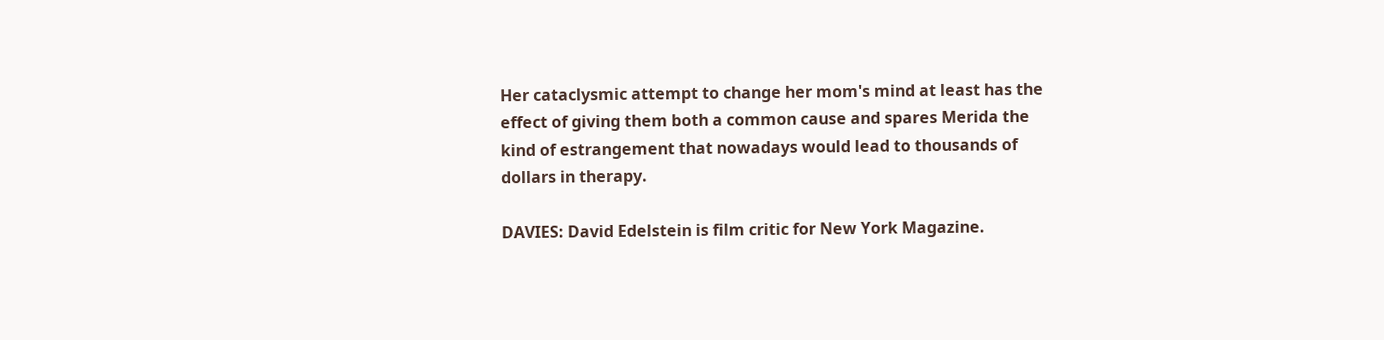Her cataclysmic attempt to change her mom's mind at least has the effect of giving them both a common cause and spares Merida the kind of estrangement that nowadays would lead to thousands of dollars in therapy.

DAVIES: David Edelstein is film critic for New York Magazine.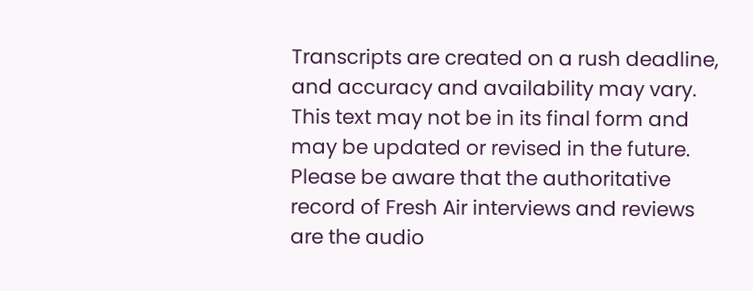Transcripts are created on a rush deadline, and accuracy and availability may vary. This text may not be in its final form and may be updated or revised in the future. Please be aware that the authoritative record of Fresh Air interviews and reviews are the audio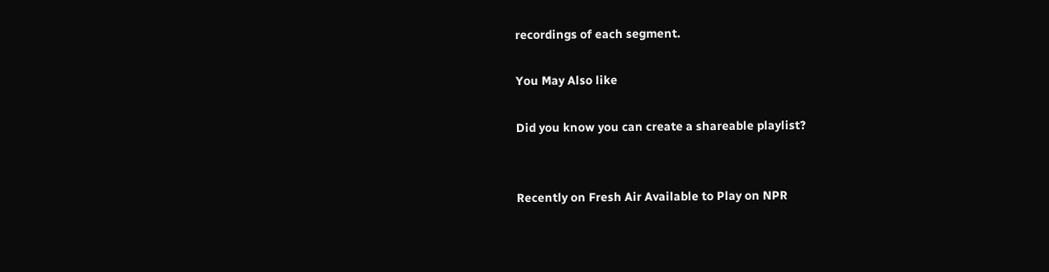recordings of each segment.

You May Also like

Did you know you can create a shareable playlist?


Recently on Fresh Air Available to Play on NPR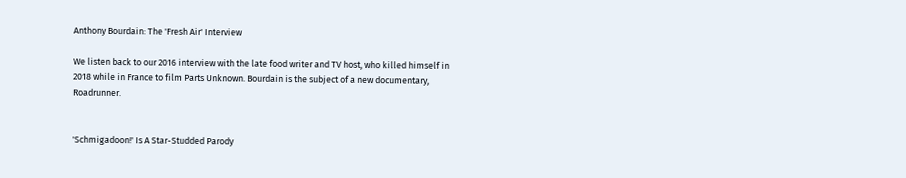Anthony Bourdain: The 'Fresh Air' Interview

We listen back to our 2016 interview with the late food writer and TV host, who killed himself in 2018 while in France to film Parts Unknown. Bourdain is the subject of a new documentary, Roadrunner.


'Schmigadoon!' Is A Star-Studded Parody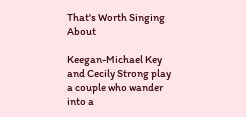That's Worth Singing About

Keegan-Michael Key and Cecily Strong play a couple who wander into a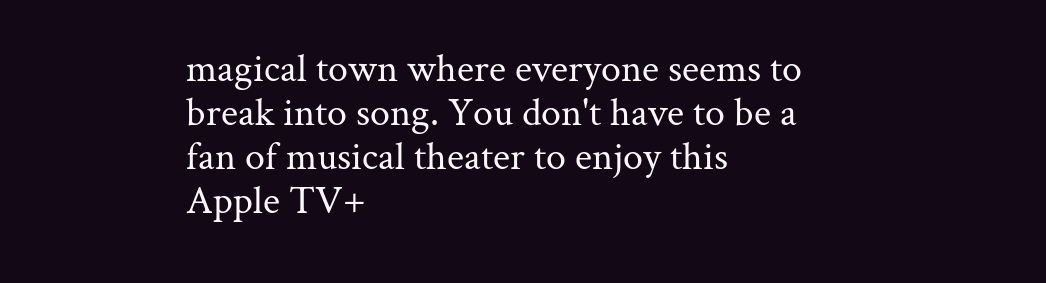magical town where everyone seems to break into song. You don't have to be a fan of musical theater to enjoy this Apple TV+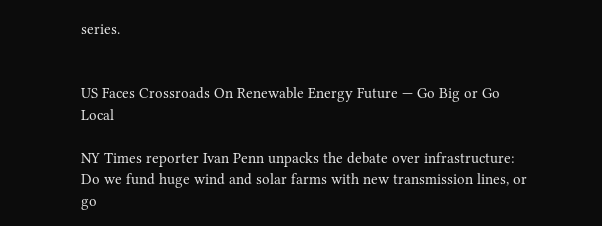series.


US Faces Crossroads On Renewable Energy Future — Go Big or Go Local

NY Times reporter Ivan Penn unpacks the debate over infrastructure: Do we fund huge wind and solar farms with new transmission lines, or go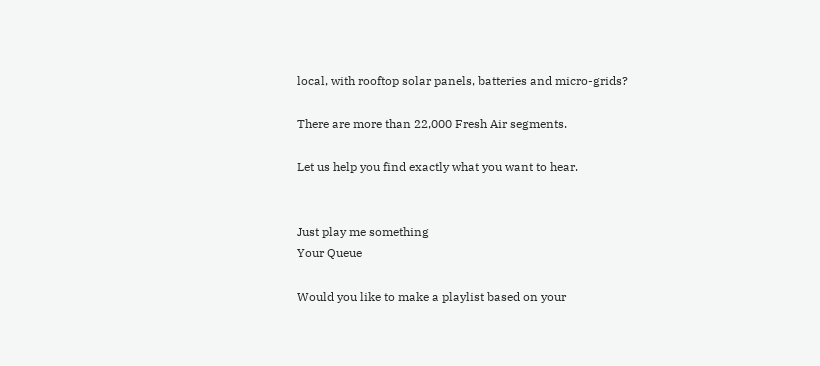local, with rooftop solar panels, batteries and micro-grids?

There are more than 22,000 Fresh Air segments.

Let us help you find exactly what you want to hear.


Just play me something
Your Queue

Would you like to make a playlist based on your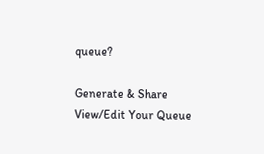queue?

Generate & Share View/Edit Your Queue